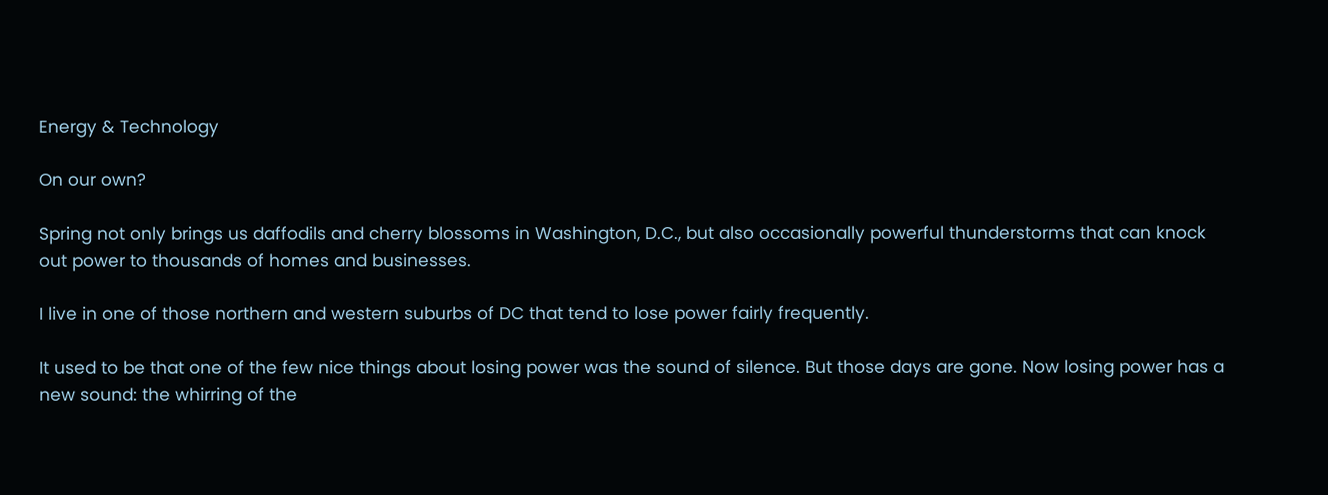Energy & Technology

On our own?

Spring not only brings us daffodils and cherry blossoms in Washington, D.C., but also occasionally powerful thunderstorms that can knock out power to thousands of homes and businesses.

I live in one of those northern and western suburbs of DC that tend to lose power fairly frequently.

It used to be that one of the few nice things about losing power was the sound of silence. But those days are gone. Now losing power has a new sound: the whirring of the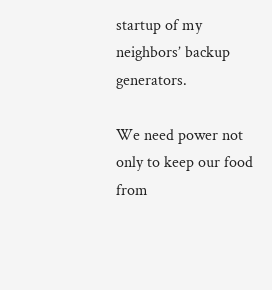startup of my neighbors’ backup generators.

We need power not only to keep our food from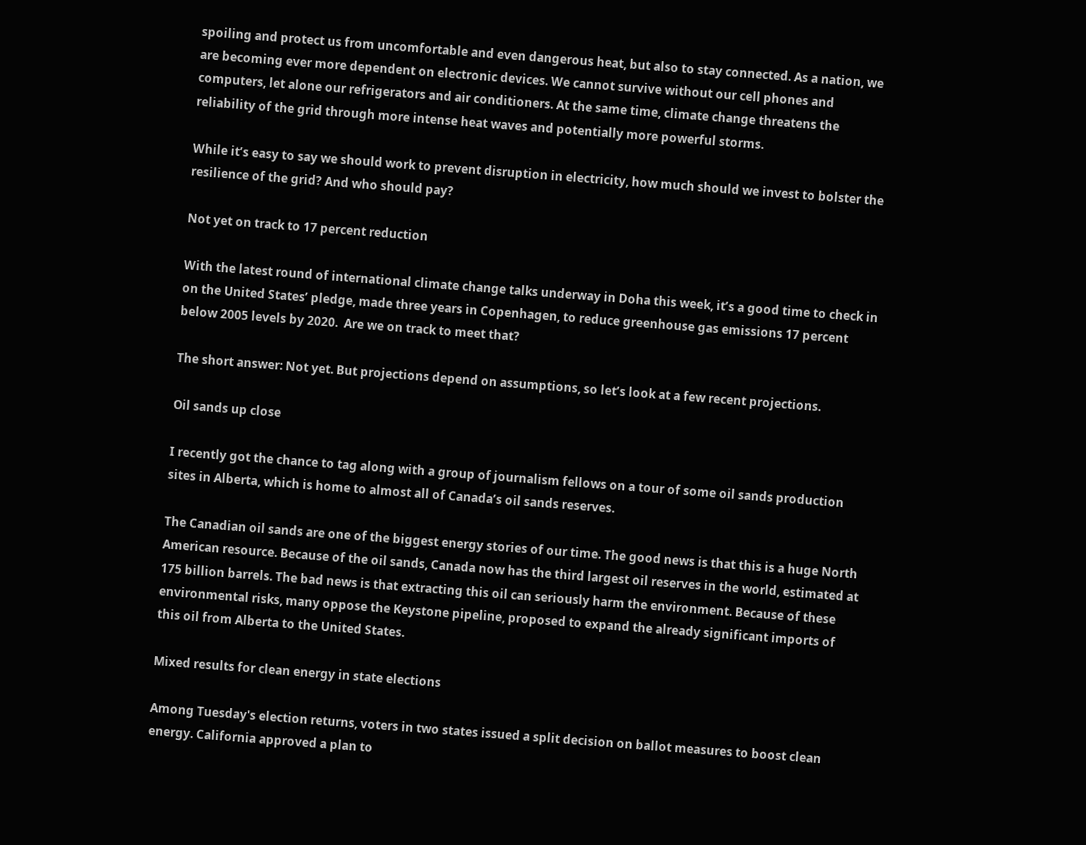spoiling and protect us from uncomfortable and even dangerous heat, but also to stay connected. As a nation, we are becoming ever more dependent on electronic devices. We cannot survive without our cell phones and computers, let alone our refrigerators and air conditioners. At the same time, climate change threatens the reliability of the grid through more intense heat waves and potentially more powerful storms.

While it’s easy to say we should work to prevent disruption in electricity, how much should we invest to bolster the resilience of the grid? And who should pay?

Not yet on track to 17 percent reduction

With the latest round of international climate change talks underway in Doha this week, it’s a good time to check in on the United States’ pledge, made three years in Copenhagen, to reduce greenhouse gas emissions 17 percent below 2005 levels by 2020.  Are we on track to meet that?

The short answer: Not yet. But projections depend on assumptions, so let’s look at a few recent projections.

Oil sands up close

I recently got the chance to tag along with a group of journalism fellows on a tour of some oil sands production sites in Alberta, which is home to almost all of Canada’s oil sands reserves.

The Canadian oil sands are one of the biggest energy stories of our time. The good news is that this is a huge North American resource. Because of the oil sands, Canada now has the third largest oil reserves in the world, estimated at 175 billion barrels. The bad news is that extracting this oil can seriously harm the environment. Because of these environmental risks, many oppose the Keystone pipeline, proposed to expand the already significant imports of this oil from Alberta to the United States.

Mixed results for clean energy in state elections

Among Tuesday's election returns, voters in two states issued a split decision on ballot measures to boost clean energy. California approved a plan to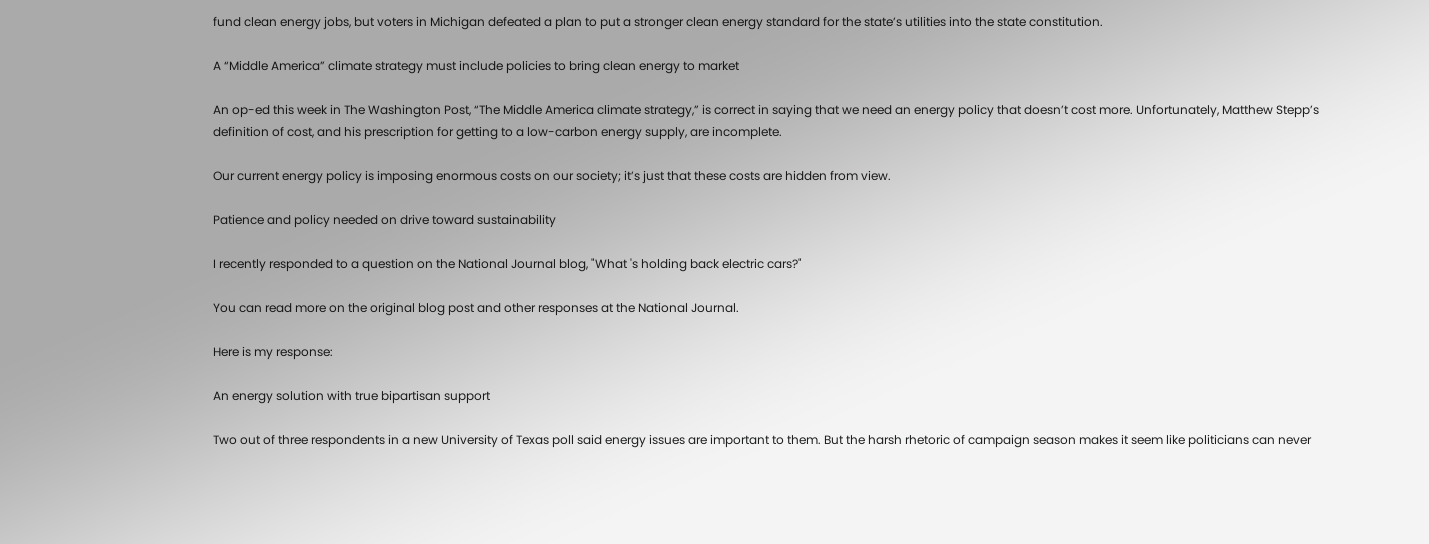fund clean energy jobs, but voters in Michigan defeated a plan to put a stronger clean energy standard for the state’s utilities into the state constitution.

A “Middle America” climate strategy must include policies to bring clean energy to market

An op-ed this week in The Washington Post, “The Middle America climate strategy,” is correct in saying that we need an energy policy that doesn’t cost more. Unfortunately, Matthew Stepp’s definition of cost, and his prescription for getting to a low-carbon energy supply, are incomplete.

Our current energy policy is imposing enormous costs on our society; it’s just that these costs are hidden from view.

Patience and policy needed on drive toward sustainability

I recently responded to a question on the National Journal blog, "What 's holding back electric cars?"

You can read more on the original blog post and other responses at the National Journal.

Here is my response:

An energy solution with true bipartisan support

Two out of three respondents in a new University of Texas poll said energy issues are important to them. But the harsh rhetoric of campaign season makes it seem like politicians can never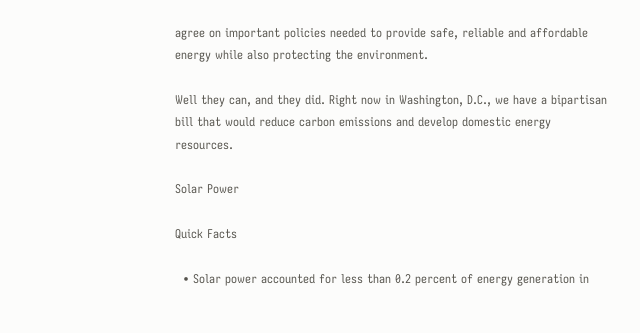agree on important policies needed to provide safe, reliable and affordable energy while also protecting the environment.

Well they can, and they did. Right now in Washington, D.C., we have a bipartisan bill that would reduce carbon emissions and develop domestic energy resources.

Solar Power

Quick Facts

  • Solar power accounted for less than 0.2 percent of energy generation in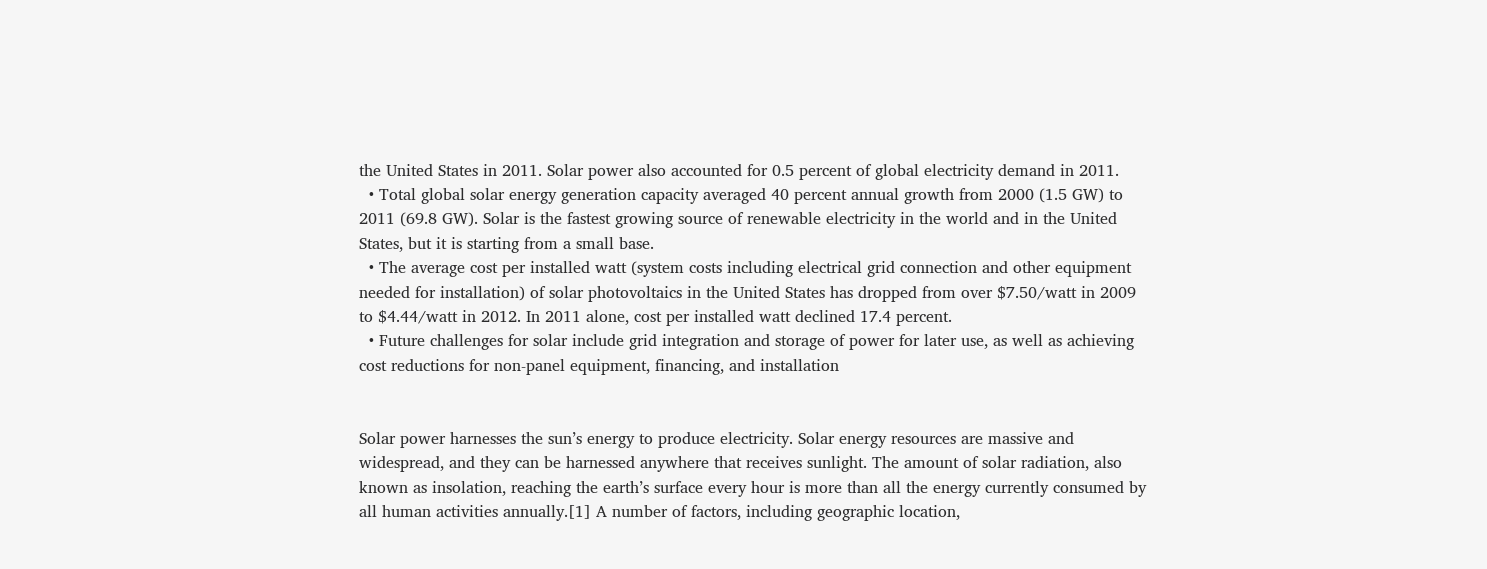the United States in 2011. Solar power also accounted for 0.5 percent of global electricity demand in 2011.
  • Total global solar energy generation capacity averaged 40 percent annual growth from 2000 (1.5 GW) to 2011 (69.8 GW). Solar is the fastest growing source of renewable electricity in the world and in the United States, but it is starting from a small base.
  • The average cost per installed watt (system costs including electrical grid connection and other equipment needed for installation) of solar photovoltaics in the United States has dropped from over $7.50/watt in 2009 to $4.44/watt in 2012. In 2011 alone, cost per installed watt declined 17.4 percent.
  • Future challenges for solar include grid integration and storage of power for later use, as well as achieving cost reductions for non-panel equipment, financing, and installation


Solar power harnesses the sun’s energy to produce electricity. Solar energy resources are massive and widespread, and they can be harnessed anywhere that receives sunlight. The amount of solar radiation, also known as insolation, reaching the earth’s surface every hour is more than all the energy currently consumed by all human activities annually.[1] A number of factors, including geographic location,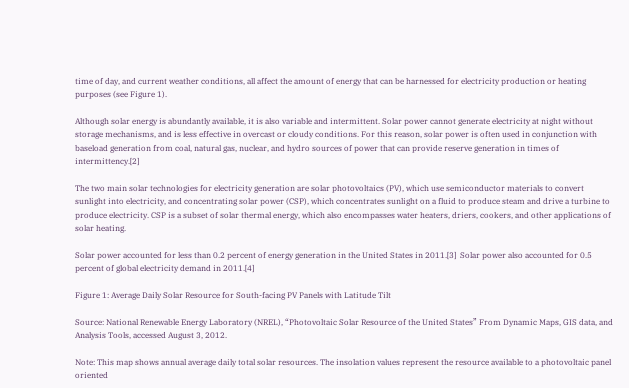time of day, and current weather conditions, all affect the amount of energy that can be harnessed for electricity production or heating purposes (see Figure 1).

Although solar energy is abundantly available, it is also variable and intermittent. Solar power cannot generate electricity at night without storage mechanisms, and is less effective in overcast or cloudy conditions. For this reason, solar power is often used in conjunction with baseload generation from coal, natural gas, nuclear, and hydro sources of power that can provide reserve generation in times of intermittency.[2]

The two main solar technologies for electricity generation are solar photovoltaics (PV), which use semiconductor materials to convert sunlight into electricity, and concentrating solar power (CSP), which concentrates sunlight on a fluid to produce steam and drive a turbine to produce electricity. CSP is a subset of solar thermal energy, which also encompasses water heaters, driers, cookers, and other applications of solar heating.

Solar power accounted for less than 0.2 percent of energy generation in the United States in 2011.[3]  Solar power also accounted for 0.5 percent of global electricity demand in 2011.[4]

Figure 1: Average Daily Solar Resource for South-facing PV Panels with Latitude Tilt

Source: National Renewable Energy Laboratory (NREL), “Photovoltaic Solar Resource of the United States” From Dynamic Maps, GIS data, and Analysis Tools, accessed August 3, 2012.

Note: This map shows annual average daily total solar resources. The insolation values represent the resource available to a photovoltaic panel oriented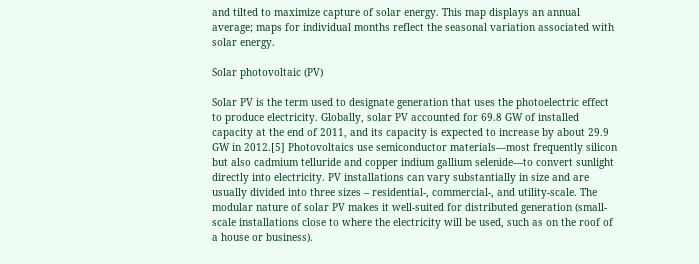and tilted to maximize capture of solar energy. This map displays an annual average; maps for individual months reflect the seasonal variation associated with solar energy.

Solar photovoltaic (PV)

Solar PV is the term used to designate generation that uses the photoelectric effect to produce electricity. Globally, solar PV accounted for 69.8 GW of installed capacity at the end of 2011, and its capacity is expected to increase by about 29.9 GW in 2012.[5] Photovoltaics use semiconductor materials—most frequently silicon but also cadmium telluride and copper indium gallium selenide—to convert sunlight directly into electricity. PV installations can vary substantially in size and are usually divided into three sizes – residential-, commercial-, and utility-scale. The modular nature of solar PV makes it well-suited for distributed generation (small-scale installations close to where the electricity will be used, such as on the roof of a house or business).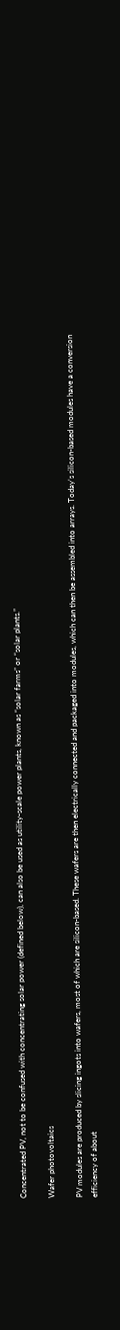Concentrated PV, not to be confused with concentrating solar power (defined below), can also be used as utility-scale power plants, known as “solar farms” or “solar plants.”

Wafer photovoltaics

PV modules are produced by slicing ingots into wafers, most of which are silicon-based. These wafers are then electrically connected and packaged into modules, which can then be assembled into arrays. Today’s silicon-based modules have a conversion efficiency of about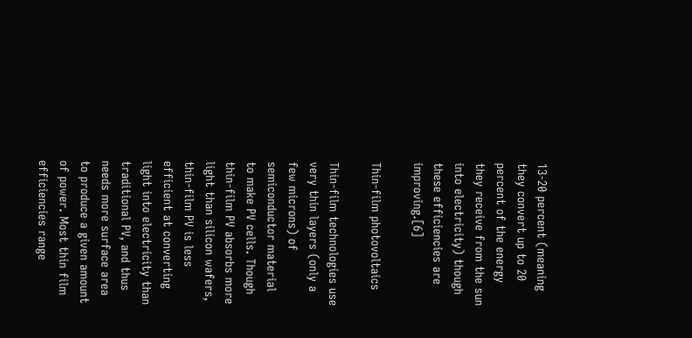13-20 percent (meaning they convert up to 20 percent of the energy they receive from the sun into electricity) though these efficiencies are improving.[6]

Thin-film photovoltaics

Thin-film technologies use very thin layers (only a few microns) of semiconductor material to make PV cells. Though thin-film PV absorbs more light than silicon wafers, thin-film PV is less efficient at converting light into electricity than traditional PV, and thus needs more surface area to produce a given amount of power. Most thin film efficiencies range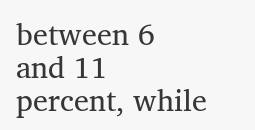between 6 and 11 percent, while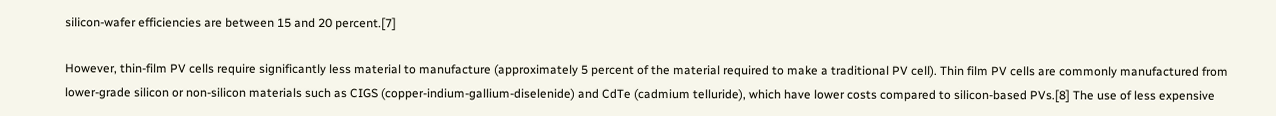silicon-wafer efficiencies are between 15 and 20 percent.[7]

However, thin-film PV cells require significantly less material to manufacture (approximately 5 percent of the material required to make a traditional PV cell). Thin film PV cells are commonly manufactured from lower-grade silicon or non-silicon materials such as CIGS (copper-indium-gallium-diselenide) and CdTe (cadmium telluride), which have lower costs compared to silicon-based PVs.[8] The use of less expensive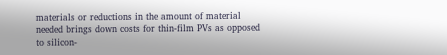materials or reductions in the amount of material needed brings down costs for thin-film PVs as opposed to silicon-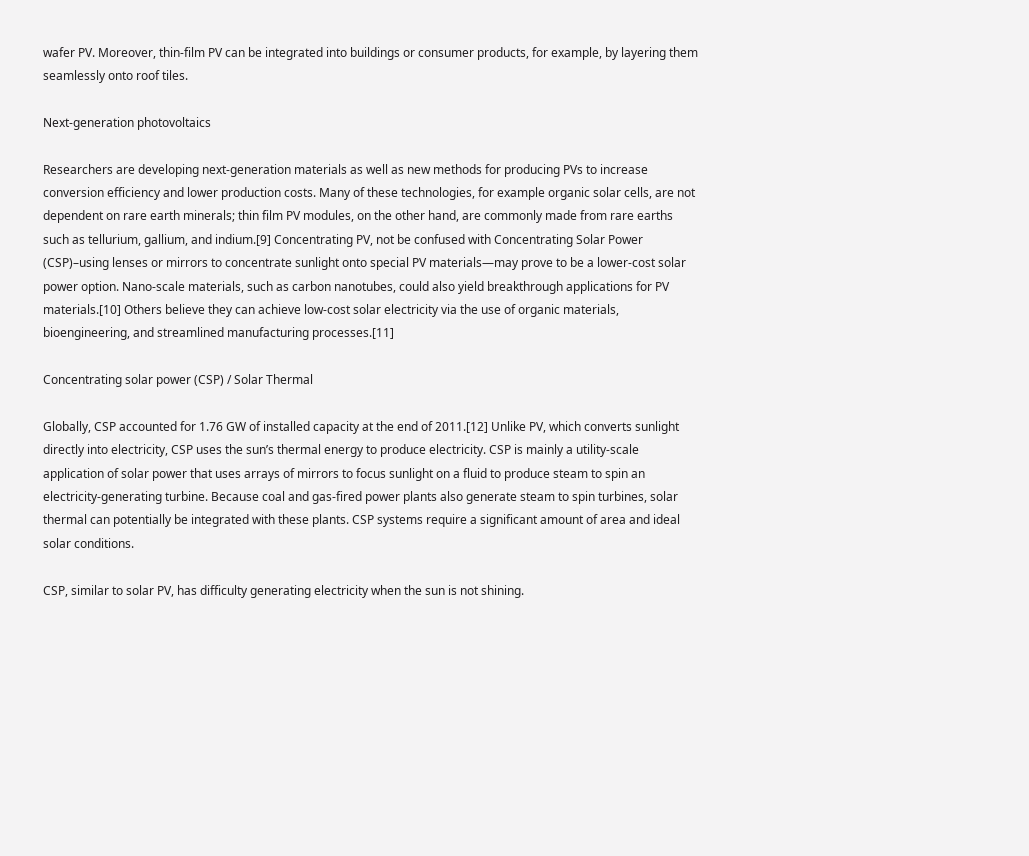wafer PV. Moreover, thin-film PV can be integrated into buildings or consumer products, for example, by layering them seamlessly onto roof tiles.

Next-generation photovoltaics

Researchers are developing next-generation materials as well as new methods for producing PVs to increase conversion efficiency and lower production costs. Many of these technologies, for example organic solar cells, are not dependent on rare earth minerals; thin film PV modules, on the other hand, are commonly made from rare earths such as tellurium, gallium, and indium.[9] Concentrating PV, not be confused with Concentrating Solar Power (CSP)–using lenses or mirrors to concentrate sunlight onto special PV materials—may prove to be a lower-cost solar power option. Nano-scale materials, such as carbon nanotubes, could also yield breakthrough applications for PV materials.[10] Others believe they can achieve low-cost solar electricity via the use of organic materials, bioengineering, and streamlined manufacturing processes.[11]

Concentrating solar power (CSP) / Solar Thermal

Globally, CSP accounted for 1.76 GW of installed capacity at the end of 2011.[12] Unlike PV, which converts sunlight directly into electricity, CSP uses the sun’s thermal energy to produce electricity. CSP is mainly a utility-scale application of solar power that uses arrays of mirrors to focus sunlight on a fluid to produce steam to spin an electricity-generating turbine. Because coal and gas-fired power plants also generate steam to spin turbines, solar thermal can potentially be integrated with these plants. CSP systems require a significant amount of area and ideal solar conditions.

CSP, similar to solar PV, has difficulty generating electricity when the sun is not shining.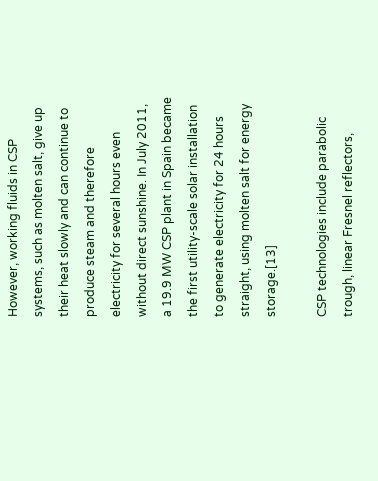However, working fluids in CSP systems, such as molten salt, give up their heat slowly and can continue to produce steam and therefore electricity for several hours even without direct sunshine. In July 2011, a 19.9 MW CSP plant in Spain became the first utility-scale solar installation to generate electricity for 24 hours straight, using molten salt for energy storage.[13]

CSP technologies include parabolic trough, linear Fresnel reflectors,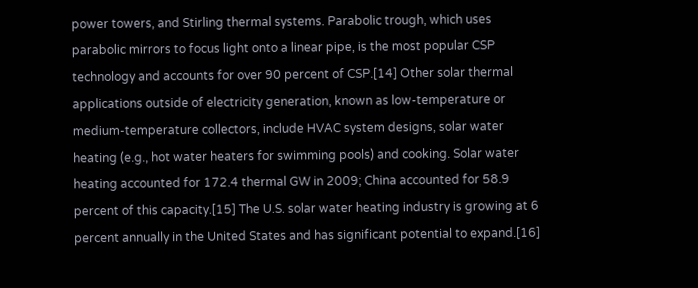power towers, and Stirling thermal systems. Parabolic trough, which uses parabolic mirrors to focus light onto a linear pipe, is the most popular CSP technology and accounts for over 90 percent of CSP.[14] Other solar thermal applications outside of electricity generation, known as low-temperature or medium-temperature collectors, include HVAC system designs, solar water heating (e.g., hot water heaters for swimming pools) and cooking. Solar water heating accounted for 172.4 thermal GW in 2009; China accounted for 58.9 percent of this capacity.[15] The U.S. solar water heating industry is growing at 6 percent annually in the United States and has significant potential to expand.[16]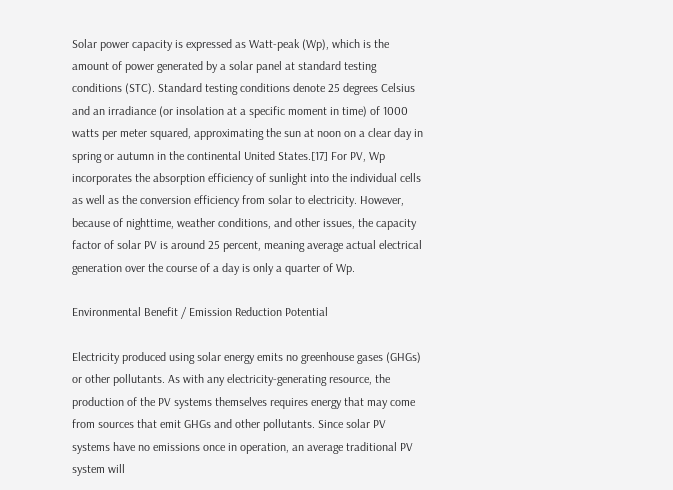Solar power capacity is expressed as Watt-peak (Wp), which is the amount of power generated by a solar panel at standard testing conditions (STC). Standard testing conditions denote 25 degrees Celsius and an irradiance (or insolation at a specific moment in time) of 1000 watts per meter squared, approximating the sun at noon on a clear day in spring or autumn in the continental United States.[17] For PV, Wp incorporates the absorption efficiency of sunlight into the individual cells as well as the conversion efficiency from solar to electricity. However, because of nighttime, weather conditions, and other issues, the capacity factor of solar PV is around 25 percent, meaning average actual electrical generation over the course of a day is only a quarter of Wp.

Environmental Benefit / Emission Reduction Potential

Electricity produced using solar energy emits no greenhouse gases (GHGs) or other pollutants. As with any electricity-generating resource, the production of the PV systems themselves requires energy that may come from sources that emit GHGs and other pollutants. Since solar PV systems have no emissions once in operation, an average traditional PV system will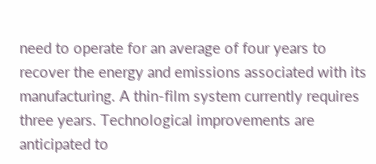need to operate for an average of four years to recover the energy and emissions associated with its manufacturing. A thin-film system currently requires three years. Technological improvements are anticipated to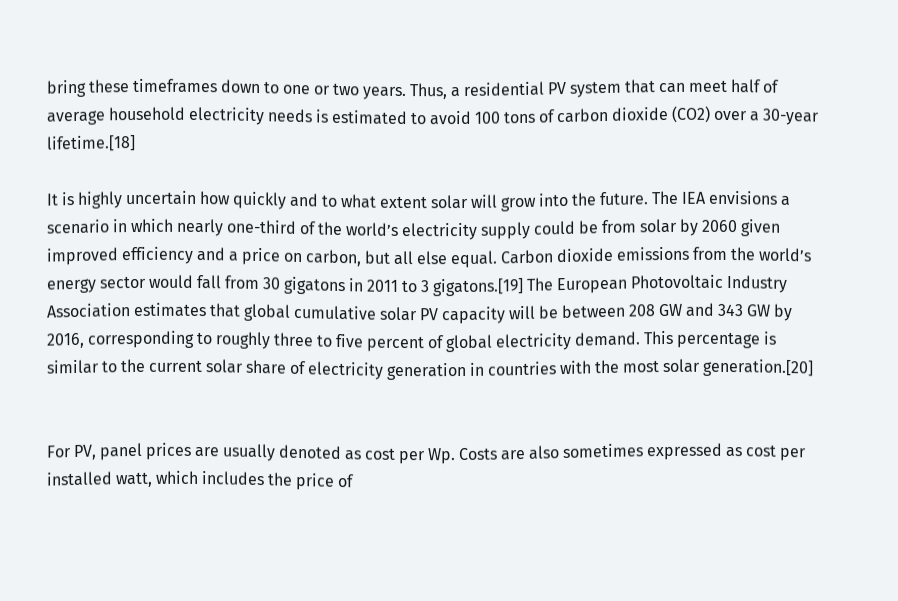bring these timeframes down to one or two years. Thus, a residential PV system that can meet half of average household electricity needs is estimated to avoid 100 tons of carbon dioxide (CO2) over a 30-year lifetime.[18]

It is highly uncertain how quickly and to what extent solar will grow into the future. The IEA envisions a scenario in which nearly one-third of the world’s electricity supply could be from solar by 2060 given improved efficiency and a price on carbon, but all else equal. Carbon dioxide emissions from the world’s energy sector would fall from 30 gigatons in 2011 to 3 gigatons.[19] The European Photovoltaic Industry Association estimates that global cumulative solar PV capacity will be between 208 GW and 343 GW by 2016, corresponding to roughly three to five percent of global electricity demand. This percentage is similar to the current solar share of electricity generation in countries with the most solar generation.[20]


For PV, panel prices are usually denoted as cost per Wp. Costs are also sometimes expressed as cost per installed watt, which includes the price of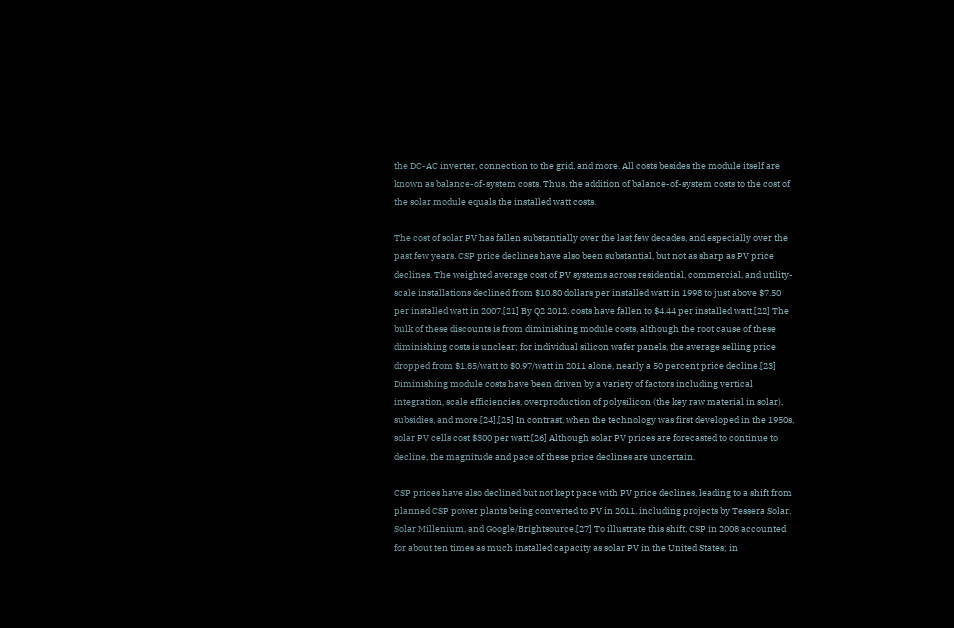the DC-AC inverter, connection to the grid, and more. All costs besides the module itself are known as balance-of-system costs. Thus, the addition of balance-of-system costs to the cost of the solar module equals the installed watt costs.

The cost of solar PV has fallen substantially over the last few decades, and especially over the past few years. CSP price declines have also been substantial, but not as sharp as PV price declines. The weighted average cost of PV systems across residential, commercial, and utility-scale installations declined from $10.80 dollars per installed watt in 1998 to just above $7.50 per installed watt in 2007.[21] By Q2 2012, costs have fallen to $4.44 per installed watt.[22] The bulk of these discounts is from diminishing module costs, although the root cause of these diminishing costs is unclear; for individual silicon wafer panels, the average selling price dropped from $1.85/watt to $0.97/watt in 2011 alone, nearly a 50 percent price decline.[23] Diminishing module costs have been driven by a variety of factors including vertical integration, scale efficiencies, overproduction of polysilicon (the key raw material in solar), subsidies, and more.[24],[25] In contrast, when the technology was first developed in the 1950s, solar PV cells cost $300 per watt.[26] Although solar PV prices are forecasted to continue to decline, the magnitude and pace of these price declines are uncertain.

CSP prices have also declined but not kept pace with PV price declines, leading to a shift from planned CSP power plants being converted to PV in 2011, including projects by Tessera Solar, Solar Millenium, and Google/Brightsource.[27] To illustrate this shift, CSP in 2008 accounted for about ten times as much installed capacity as solar PV in the United States; in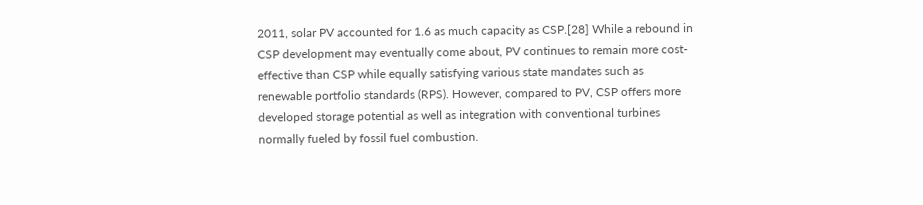2011, solar PV accounted for 1.6 as much capacity as CSP.[28] While a rebound in CSP development may eventually come about, PV continues to remain more cost-effective than CSP while equally satisfying various state mandates such as renewable portfolio standards (RPS). However, compared to PV, CSP offers more developed storage potential as well as integration with conventional turbines normally fueled by fossil fuel combustion.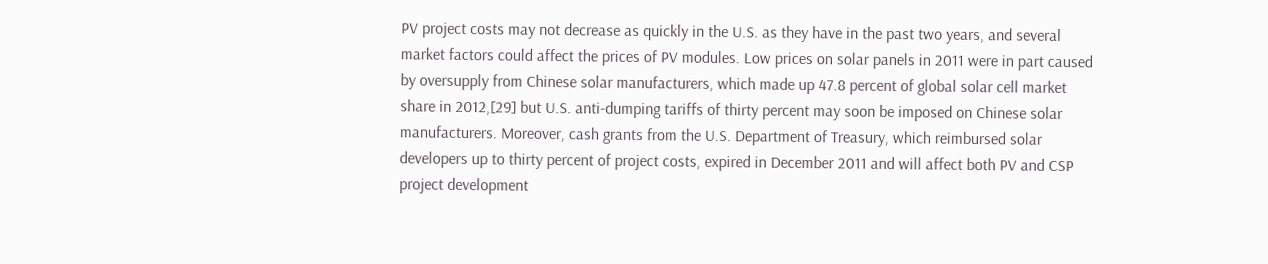PV project costs may not decrease as quickly in the U.S. as they have in the past two years, and several market factors could affect the prices of PV modules. Low prices on solar panels in 2011 were in part caused by oversupply from Chinese solar manufacturers, which made up 47.8 percent of global solar cell market share in 2012,[29] but U.S. anti-dumping tariffs of thirty percent may soon be imposed on Chinese solar manufacturers. Moreover, cash grants from the U.S. Department of Treasury, which reimbursed solar developers up to thirty percent of project costs, expired in December 2011 and will affect both PV and CSP project development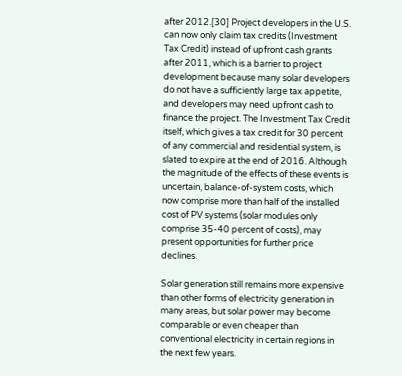after 2012.[30] Project developers in the U.S. can now only claim tax credits (Investment Tax Credit) instead of upfront cash grants after 2011, which is a barrier to project development because many solar developers do not have a sufficiently large tax appetite, and developers may need upfront cash to finance the project. The Investment Tax Credit itself, which gives a tax credit for 30 percent of any commercial and residential system, is slated to expire at the end of 2016. Although the magnitude of the effects of these events is uncertain, balance-of-system costs, which now comprise more than half of the installed cost of PV systems (solar modules only comprise 35-40 percent of costs), may present opportunities for further price declines.

Solar generation still remains more expensive than other forms of electricity generation in many areas, but solar power may become comparable or even cheaper than conventional electricity in certain regions in the next few years.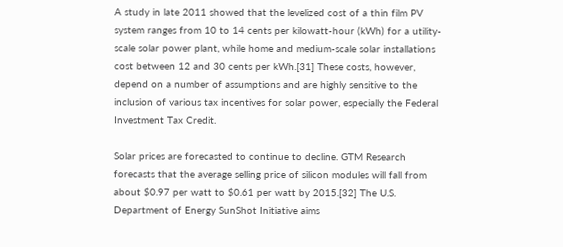A study in late 2011 showed that the levelized cost of a thin film PV system ranges from 10 to 14 cents per kilowatt-hour (kWh) for a utility-scale solar power plant, while home and medium-scale solar installations cost between 12 and 30 cents per kWh.[31] These costs, however, depend on a number of assumptions and are highly sensitive to the inclusion of various tax incentives for solar power, especially the Federal Investment Tax Credit.

Solar prices are forecasted to continue to decline. GTM Research forecasts that the average selling price of silicon modules will fall from about $0.97 per watt to $0.61 per watt by 2015.[32] The U.S. Department of Energy SunShot Initiative aims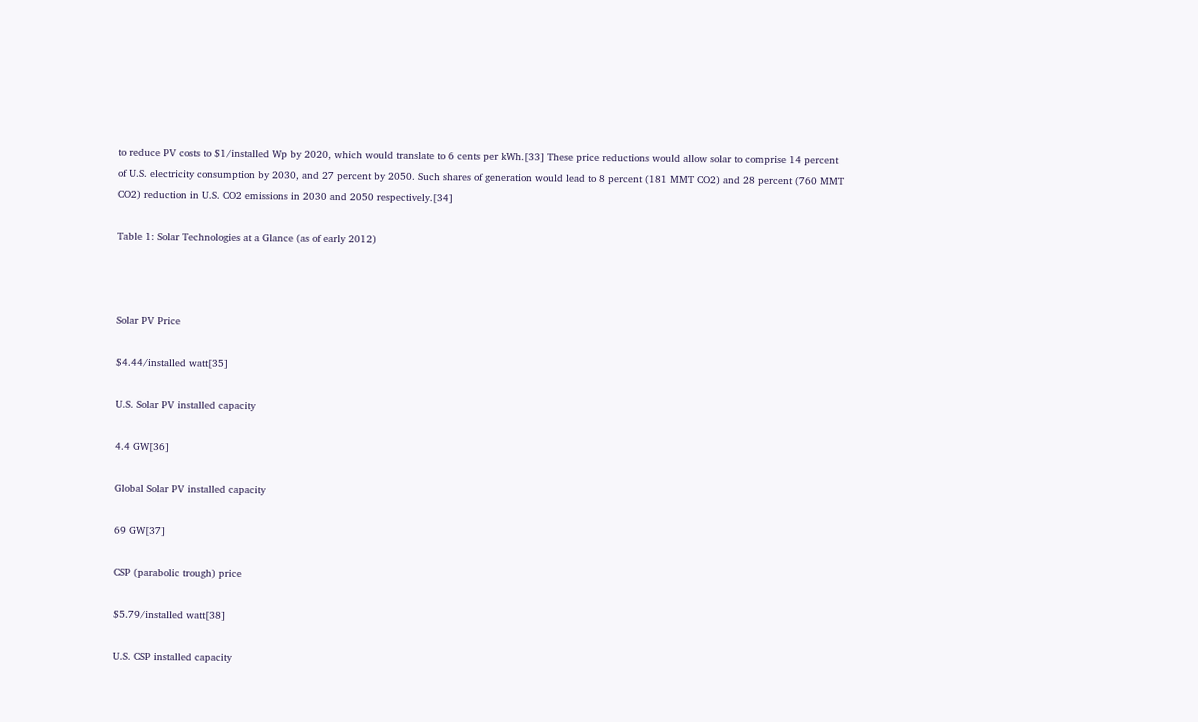to reduce PV costs to $1/installed Wp by 2020, which would translate to 6 cents per kWh.[33] These price reductions would allow solar to comprise 14 percent of U.S. electricity consumption by 2030, and 27 percent by 2050. Such shares of generation would lead to 8 percent (181 MMT CO2) and 28 percent (760 MMT CO2) reduction in U.S. CO2 emissions in 2030 and 2050 respectively.[34]

Table 1: Solar Technologies at a Glance (as of early 2012)



Solar PV Price

$4.44/installed watt[35]

U.S. Solar PV installed capacity

4.4 GW[36]

Global Solar PV installed capacity

69 GW[37]

CSP (parabolic trough) price

$5.79/installed watt[38]

U.S. CSP installed capacity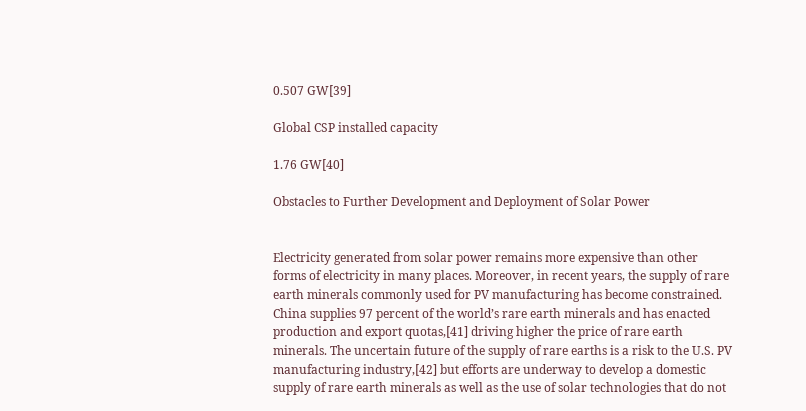0.507 GW[39]

Global CSP installed capacity

1.76 GW[40]

Obstacles to Further Development and Deployment of Solar Power


Electricity generated from solar power remains more expensive than other forms of electricity in many places. Moreover, in recent years, the supply of rare earth minerals commonly used for PV manufacturing has become constrained. China supplies 97 percent of the world’s rare earth minerals and has enacted production and export quotas,[41] driving higher the price of rare earth minerals. The uncertain future of the supply of rare earths is a risk to the U.S. PV manufacturing industry,[42] but efforts are underway to develop a domestic supply of rare earth minerals as well as the use of solar technologies that do not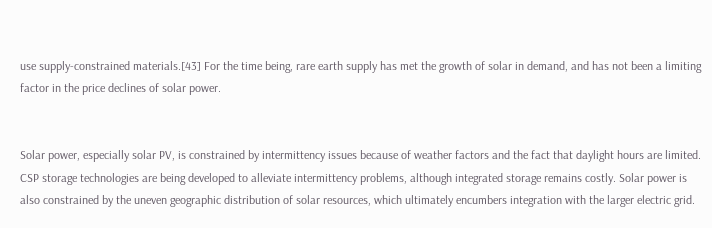use supply-constrained materials.[43] For the time being, rare earth supply has met the growth of solar in demand, and has not been a limiting factor in the price declines of solar power.


Solar power, especially solar PV, is constrained by intermittency issues because of weather factors and the fact that daylight hours are limited. CSP storage technologies are being developed to alleviate intermittency problems, although integrated storage remains costly. Solar power is also constrained by the uneven geographic distribution of solar resources, which ultimately encumbers integration with the larger electric grid.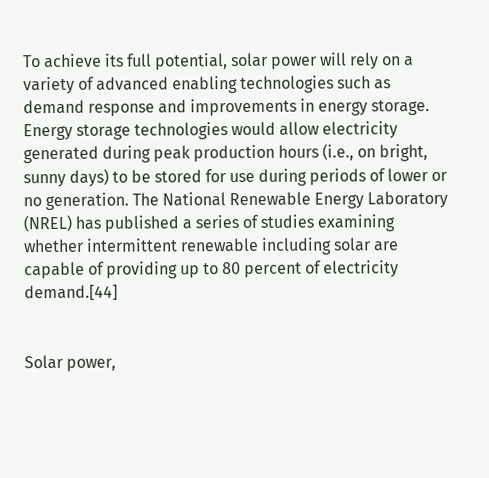To achieve its full potential, solar power will rely on a variety of advanced enabling technologies such as demand response and improvements in energy storage. Energy storage technologies would allow electricity generated during peak production hours (i.e., on bright, sunny days) to be stored for use during periods of lower or no generation. The National Renewable Energy Laboratory (NREL) has published a series of studies examining whether intermittent renewable including solar are capable of providing up to 80 percent of electricity demand.[44]


Solar power,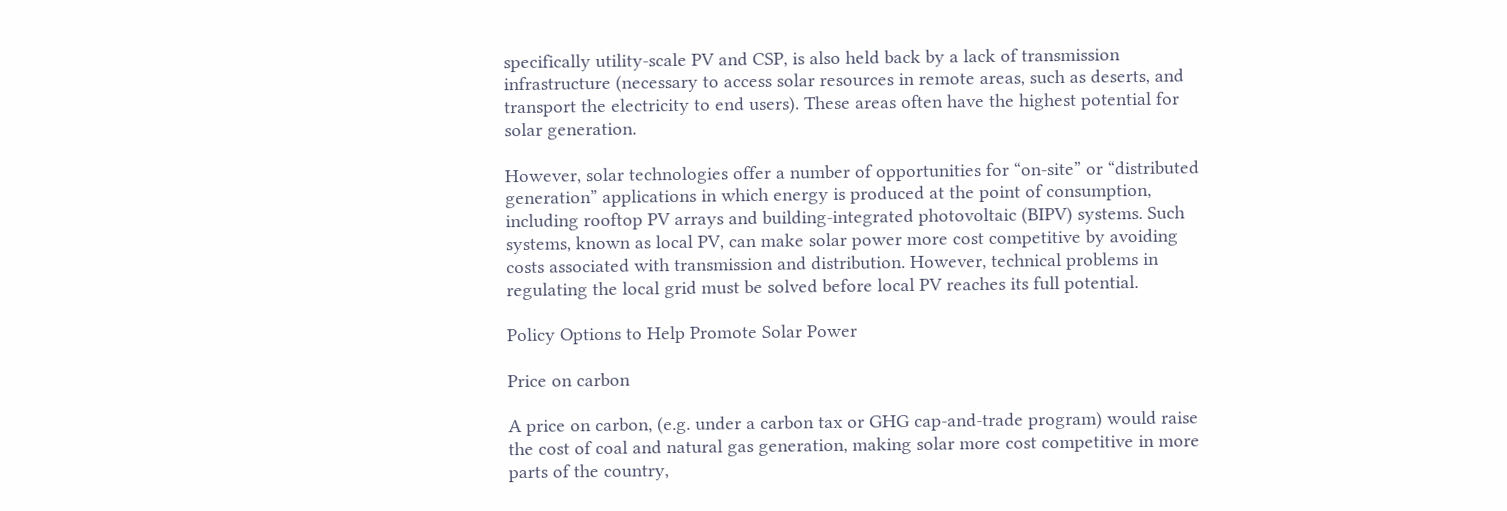specifically utility-scale PV and CSP, is also held back by a lack of transmission infrastructure (necessary to access solar resources in remote areas, such as deserts, and transport the electricity to end users). These areas often have the highest potential for solar generation.

However, solar technologies offer a number of opportunities for “on-site” or “distributed generation” applications in which energy is produced at the point of consumption, including rooftop PV arrays and building-integrated photovoltaic (BIPV) systems. Such systems, known as local PV, can make solar power more cost competitive by avoiding costs associated with transmission and distribution. However, technical problems in regulating the local grid must be solved before local PV reaches its full potential.

Policy Options to Help Promote Solar Power

Price on carbon

A price on carbon, (e.g. under a carbon tax or GHG cap-and-trade program) would raise the cost of coal and natural gas generation, making solar more cost competitive in more parts of the country,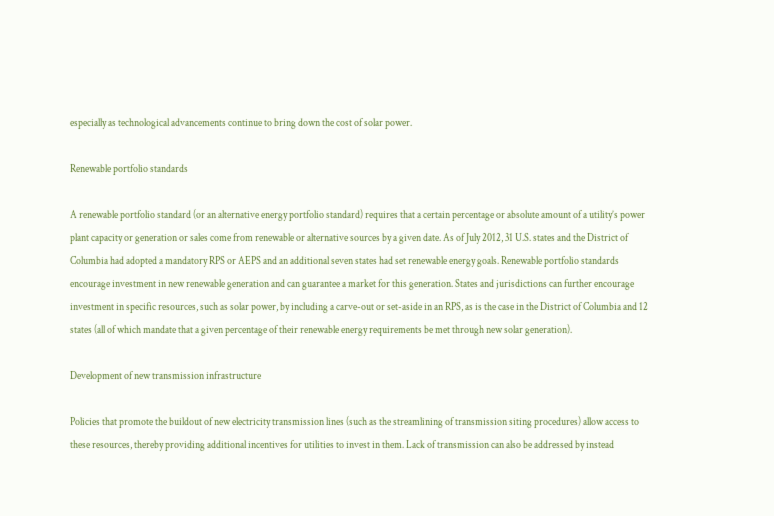especially as technological advancements continue to bring down the cost of solar power.

Renewable portfolio standards

A renewable portfolio standard (or an alternative energy portfolio standard) requires that a certain percentage or absolute amount of a utility’s power plant capacity or generation or sales come from renewable or alternative sources by a given date. As of July 2012, 31 U.S. states and the District of Columbia had adopted a mandatory RPS or AEPS and an additional seven states had set renewable energy goals. Renewable portfolio standards encourage investment in new renewable generation and can guarantee a market for this generation. States and jurisdictions can further encourage investment in specific resources, such as solar power, by including a carve-out or set-aside in an RPS, as is the case in the District of Columbia and 12 states (all of which mandate that a given percentage of their renewable energy requirements be met through new solar generation).

Development of new transmission infrastructure

Policies that promote the buildout of new electricity transmission lines (such as the streamlining of transmission siting procedures) allow access to these resources, thereby providing additional incentives for utilities to invest in them. Lack of transmission can also be addressed by instead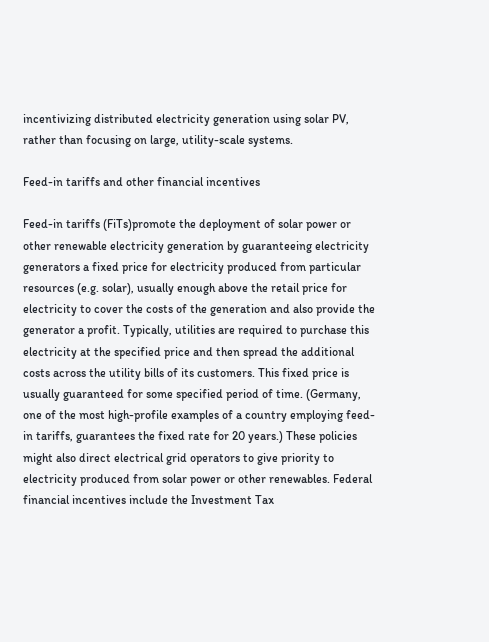incentivizing distributed electricity generation using solar PV, rather than focusing on large, utility-scale systems.

Feed-in tariffs and other financial incentives

Feed-in tariffs (FiTs)promote the deployment of solar power or other renewable electricity generation by guaranteeing electricity generators a fixed price for electricity produced from particular resources (e.g. solar), usually enough above the retail price for electricity to cover the costs of the generation and also provide the generator a profit. Typically, utilities are required to purchase this electricity at the specified price and then spread the additional costs across the utility bills of its customers. This fixed price is usually guaranteed for some specified period of time. (Germany, one of the most high-profile examples of a country employing feed-in tariffs, guarantees the fixed rate for 20 years.) These policies might also direct electrical grid operators to give priority to electricity produced from solar power or other renewables. Federal financial incentives include the Investment Tax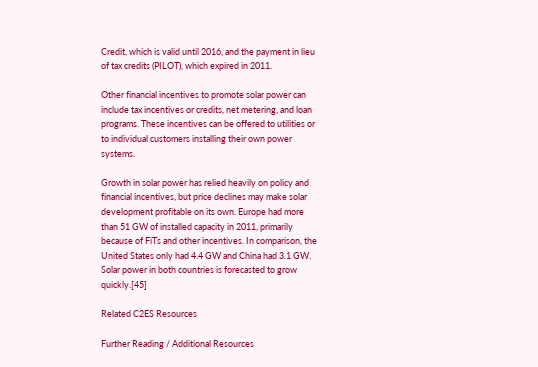Credit, which is valid until 2016, and the payment in lieu of tax credits (PILOT), which expired in 2011.

Other financial incentives to promote solar power can include tax incentives or credits, net metering, and loan programs. These incentives can be offered to utilities or to individual customers installing their own power systems.

Growth in solar power has relied heavily on policy and financial incentives, but price declines may make solar development profitable on its own. Europe had more than 51 GW of installed capacity in 2011, primarily because of FiTs and other incentives. In comparison, the United States only had 4.4 GW and China had 3.1 GW. Solar power in both countries is forecasted to grow quickly.[45]

Related C2ES Resources

Further Reading / Additional Resources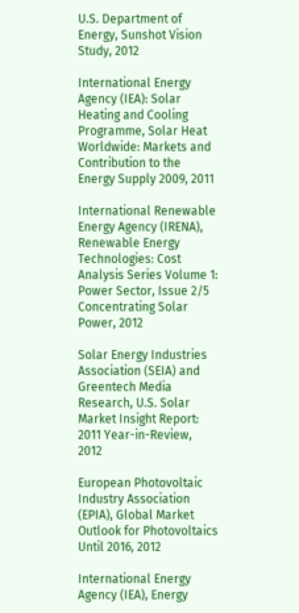U.S. Department of Energy, Sunshot Vision Study, 2012

International Energy Agency (IEA): Solar Heating and Cooling Programme, Solar Heat Worldwide: Markets and Contribution to the Energy Supply 2009, 2011

International Renewable Energy Agency (IRENA), Renewable Energy Technologies: Cost Analysis Series Volume 1: Power Sector, Issue 2/5 Concentrating Solar Power, 2012

Solar Energy Industries Association (SEIA) and Greentech Media Research, U.S. Solar Market Insight Report: 2011 Year-in-Review, 2012

European Photovoltaic Industry Association (EPIA), Global Market Outlook for Photovoltaics Until 2016, 2012

International Energy Agency (IEA), Energy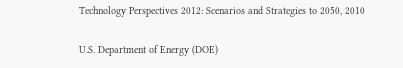Technology Perspectives 2012: Scenarios and Strategies to 2050, 2010

U.S. Department of Energy (DOE)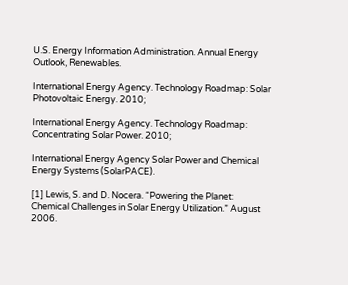U.S. Energy Information Administration. Annual Energy Outlook, Renewables.

International Energy Agency. Technology Roadmap: Solar Photovoltaic Energy. 2010;

International Energy Agency. Technology Roadmap: Concentrating Solar Power. 2010;

International Energy Agency Solar Power and Chemical Energy Systems (SolarPACE).

[1] Lewis, S. and D. Nocera. “Powering the Planet: Chemical Challenges in Solar Energy Utilization.” August 2006.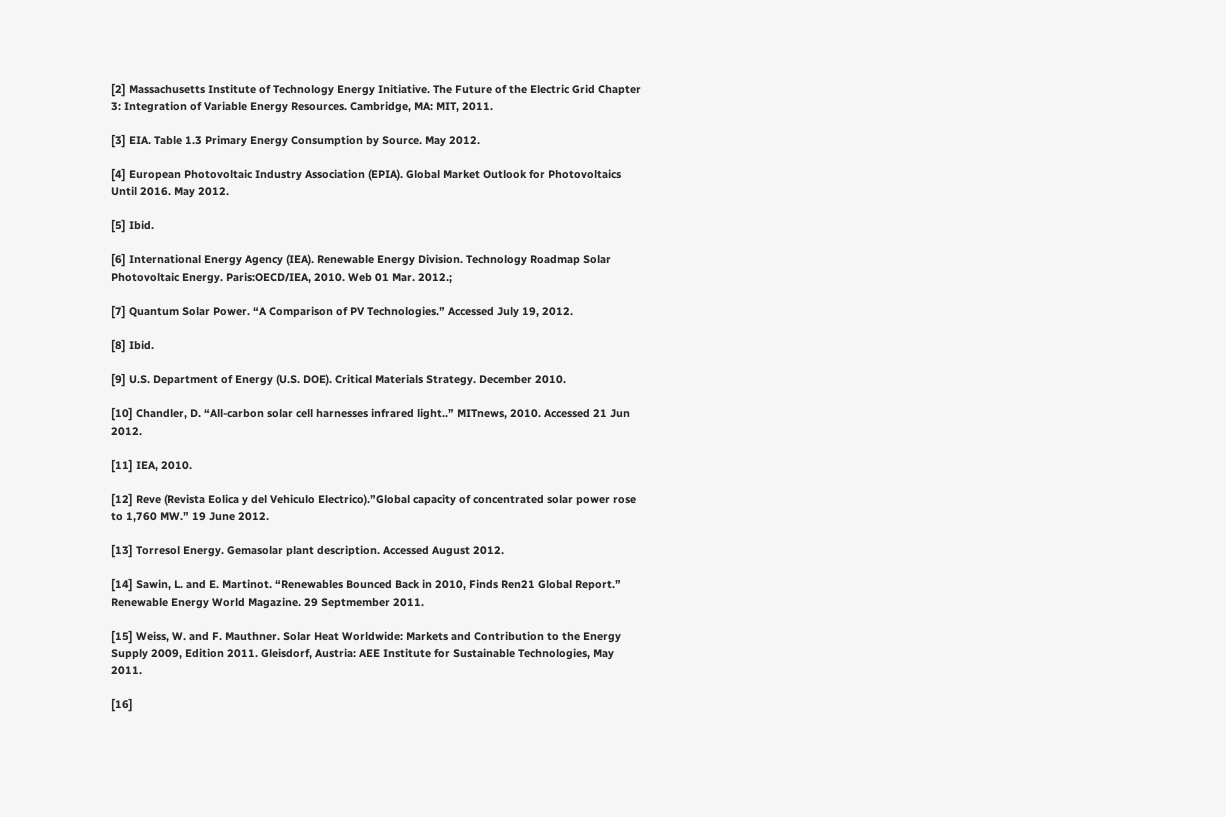[2] Massachusetts Institute of Technology Energy Initiative. The Future of the Electric Grid Chapter 3: Integration of Variable Energy Resources. Cambridge, MA: MIT, 2011.

[3] EIA. Table 1.3 Primary Energy Consumption by Source. May 2012.

[4] European Photovoltaic Industry Association (EPIA). Global Market Outlook for Photovoltaics Until 2016. May 2012.

[5] Ibid.

[6] International Energy Agency (IEA). Renewable Energy Division. Technology Roadmap Solar Photovoltaic Energy. Paris:OECD/IEA, 2010. Web 01 Mar. 2012.;

[7] Quantum Solar Power. “A Comparison of PV Technologies.” Accessed July 19, 2012.

[8] Ibid.

[9] U.S. Department of Energy (U.S. DOE). Critical Materials Strategy. December 2010.

[10] Chandler, D. “All-carbon solar cell harnesses infrared light..” MITnews, 2010. Accessed 21 Jun 2012.

[11] IEA, 2010.

[12] Reve (Revista Eolica y del Vehiculo Electrico).”Global capacity of concentrated solar power rose to 1,760 MW.” 19 June 2012.

[13] Torresol Energy. Gemasolar plant description. Accessed August 2012.

[14] Sawin, L. and E. Martinot. “Renewables Bounced Back in 2010, Finds Ren21 Global Report.” Renewable Energy World Magazine. 29 Septmember 2011.

[15] Weiss, W. and F. Mauthner. Solar Heat Worldwide: Markets and Contribution to the Energy Supply 2009, Edition 2011. Gleisdorf, Austria: AEE Institute for Sustainable Technologies, May 2011.

[16]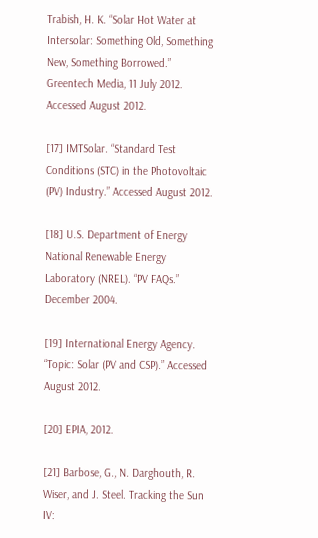Trabish, H. K. “Solar Hot Water at Intersolar: Something Old, Something New, Something Borrowed.” Greentech Media, 11 July 2012. Accessed August 2012.

[17] IMTSolar. “Standard Test Conditions (STC) in the Photovoltaic (PV) Industry.” Accessed August 2012.

[18] U.S. Department of Energy National Renewable Energy Laboratory (NREL). “PV FAQs.” December 2004.

[19] International Energy Agency. “Topic: Solar (PV and CSP).” Accessed August 2012.

[20] EPIA, 2012.

[21] Barbose, G., N. Darghouth, R. Wiser, and J. Steel. Tracking the Sun IV: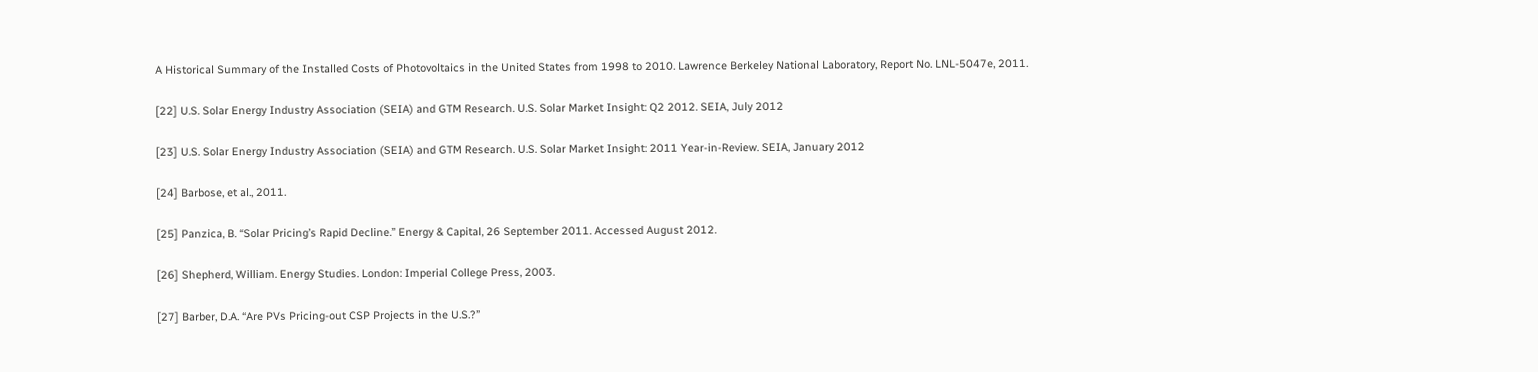A Historical Summary of the Installed Costs of Photovoltaics in the United States from 1998 to 2010. Lawrence Berkeley National Laboratory, Report No. LNL-5047e, 2011.

[22] U.S. Solar Energy Industry Association (SEIA) and GTM Research. U.S. Solar Market Insight: Q2 2012. SEIA, July 2012

[23] U.S. Solar Energy Industry Association (SEIA) and GTM Research. U.S. Solar Market Insight: 2011 Year-in-Review. SEIA, January 2012

[24] Barbose, et al., 2011.

[25] Panzica, B. “Solar Pricing’s Rapid Decline.” Energy & Capital, 26 September 2011. Accessed August 2012.

[26] Shepherd, William. Energy Studies. London: Imperial College Press, 2003.

[27] Barber, D.A. “Are PVs Pricing-out CSP Projects in the U.S.?”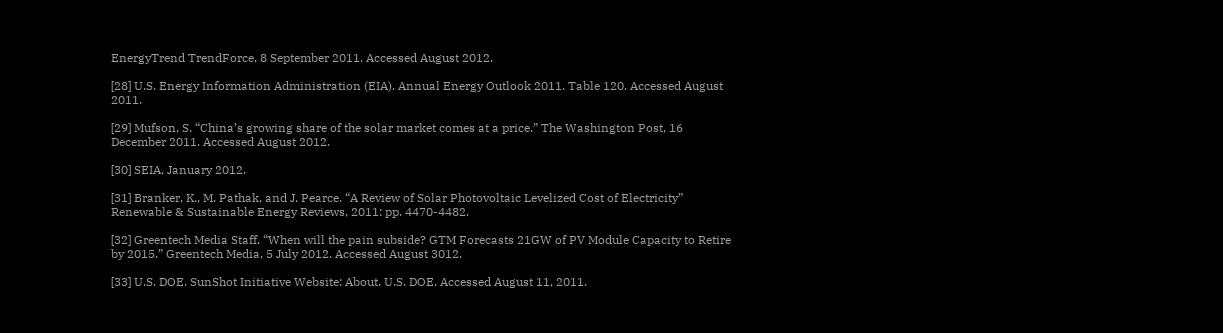EnergyTrend TrendForce, 8 September 2011. Accessed August 2012.

[28] U.S. Energy Information Administration (EIA). Annual Energy Outlook 2011. Table 120. Accessed August 2011.

[29] Mufson, S. “China’s growing share of the solar market comes at a price.” The Washington Post, 16 December 2011. Accessed August 2012.

[30] SEIA, January 2012.

[31] Branker, K., M. Pathak, and J. Pearce. “A Review of Solar Photovoltaic Levelized Cost of Electricity” Renewable & Sustainable Energy Reviews, 2011: pp. 4470-4482.

[32] Greentech Media Staff. “When will the pain subside? GTM Forecasts 21GW of PV Module Capacity to Retire by 2015.” Greentech Media, 5 July 2012. Accessed August 3012.

[33] U.S. DOE. SunShot Initiative Website: About. U.S. DOE. Accessed August 11, 2011.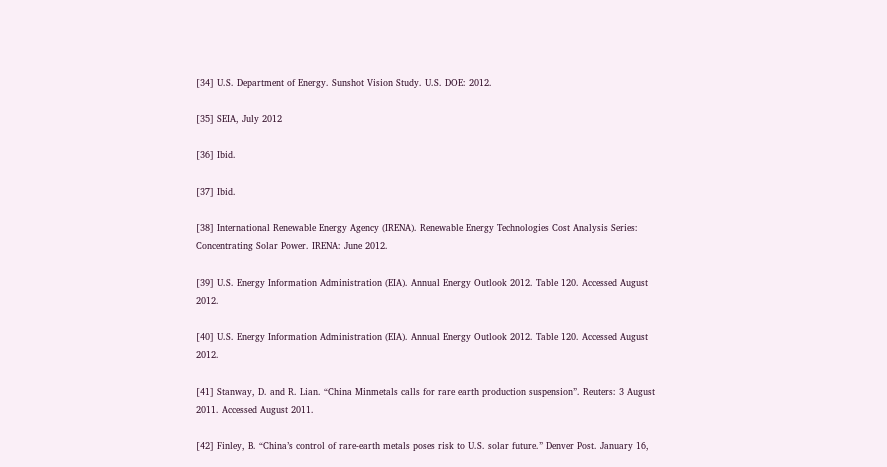[34] U.S. Department of Energy. Sunshot Vision Study. U.S. DOE: 2012.

[35] SEIA, July 2012

[36] Ibid.

[37] Ibid.

[38] International Renewable Energy Agency (IRENA). Renewable Energy Technologies Cost Analysis Series: Concentrating Solar Power. IRENA: June 2012.

[39] U.S. Energy Information Administration (EIA). Annual Energy Outlook 2012. Table 120. Accessed August 2012.

[40] U.S. Energy Information Administration (EIA). Annual Energy Outlook 2012. Table 120. Accessed August 2012.

[41] Stanway, D. and R. Lian. “China Minmetals calls for rare earth production suspension”. Reuters: 3 August 2011. Accessed August 2011.

[42] Finley, B. “China’s control of rare-earth metals poses risk to U.S. solar future.” Denver Post. January 16,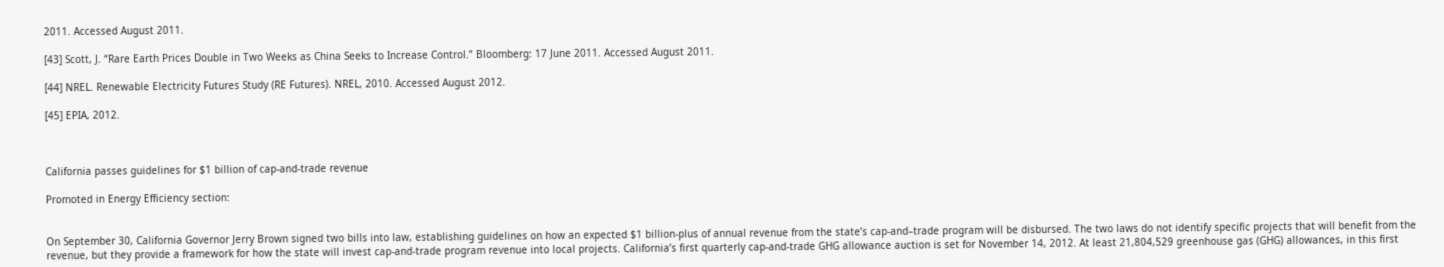2011. Accessed August 2011.

[43] Scott, J. “Rare Earth Prices Double in Two Weeks as China Seeks to Increase Control.” Bloomberg: 17 June 2011. Accessed August 2011.

[44] NREL. Renewable Electricity Futures Study (RE Futures). NREL, 2010. Accessed August 2012.

[45] EPIA, 2012.



California passes guidelines for $1 billion of cap-and-trade revenue

Promoted in Energy Efficiency section:


On September 30, California Governor Jerry Brown signed two bills into law, establishing guidelines on how an expected $1 billion-plus of annual revenue from the state’s cap-and–trade program will be disbursed. The two laws do not identify specific projects that will benefit from the revenue, but they provide a framework for how the state will invest cap-and-trade program revenue into local projects. California’s first quarterly cap-and-trade GHG allowance auction is set for November 14, 2012. At least 21,804,529 greenhouse gas (GHG) allowances, in this first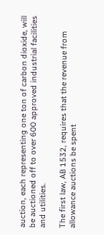auction, each representing one ton of carbon dioxide, will be auctioned off to over 600 approved industrial facilities and utilities.

The first law, AB 1532, requires that the revenue from allowance auctions be spent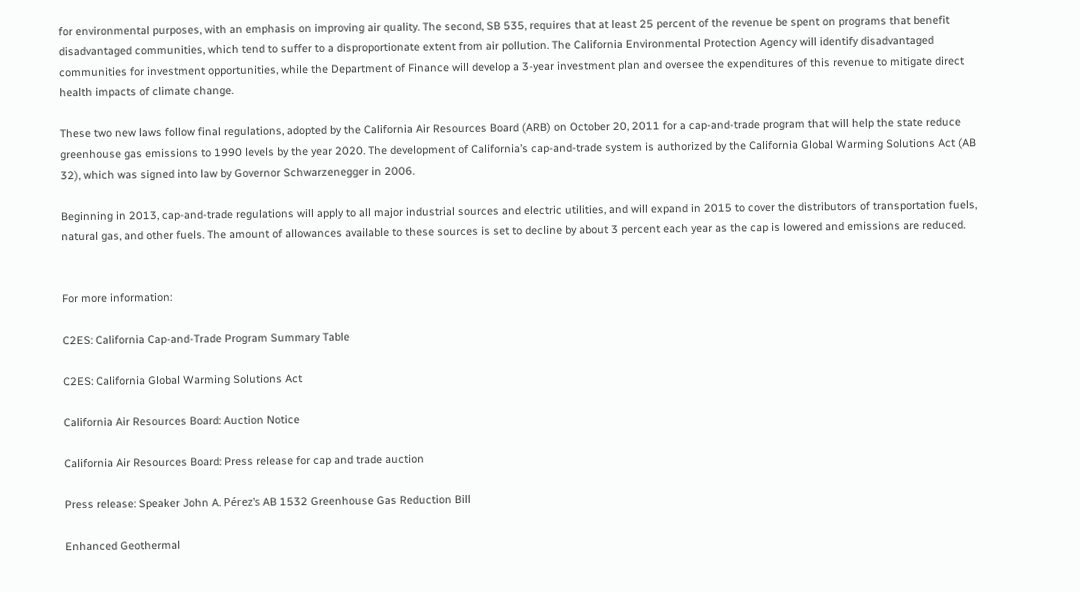for environmental purposes, with an emphasis on improving air quality. The second, SB 535, requires that at least 25 percent of the revenue be spent on programs that benefit disadvantaged communities, which tend to suffer to a disproportionate extent from air pollution. The California Environmental Protection Agency will identify disadvantaged communities for investment opportunities, while the Department of Finance will develop a 3-year investment plan and oversee the expenditures of this revenue to mitigate direct health impacts of climate change.

These two new laws follow final regulations, adopted by the California Air Resources Board (ARB) on October 20, 2011 for a cap-and-trade program that will help the state reduce greenhouse gas emissions to 1990 levels by the year 2020. The development of California’s cap-and-trade system is authorized by the California Global Warming Solutions Act (AB 32), which was signed into law by Governor Schwarzenegger in 2006.

Beginning in 2013, cap-and-trade regulations will apply to all major industrial sources and electric utilities, and will expand in 2015 to cover the distributors of transportation fuels, natural gas, and other fuels. The amount of allowances available to these sources is set to decline by about 3 percent each year as the cap is lowered and emissions are reduced.


For more information:

C2ES: California Cap-and-Trade Program Summary Table

C2ES: California Global Warming Solutions Act

California Air Resources Board: Auction Notice

California Air Resources Board: Press release for cap and trade auction

Press release: Speaker John A. Pérez's AB 1532 Greenhouse Gas Reduction Bill

Enhanced Geothermal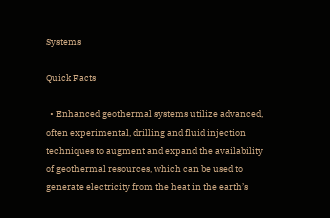Systems

Quick Facts

  • Enhanced geothermal systems utilize advanced, often experimental, drilling and fluid injection techniques to augment and expand the availability of geothermal resources, which can be used to generate electricity from the heat in the earth’s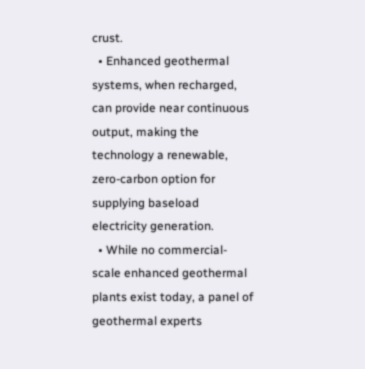crust.
  • Enhanced geothermal systems, when recharged, can provide near continuous output, making the technology a renewable, zero-carbon option for supplying baseload electricity generation.
  • While no commercial-scale enhanced geothermal plants exist today, a panel of geothermal experts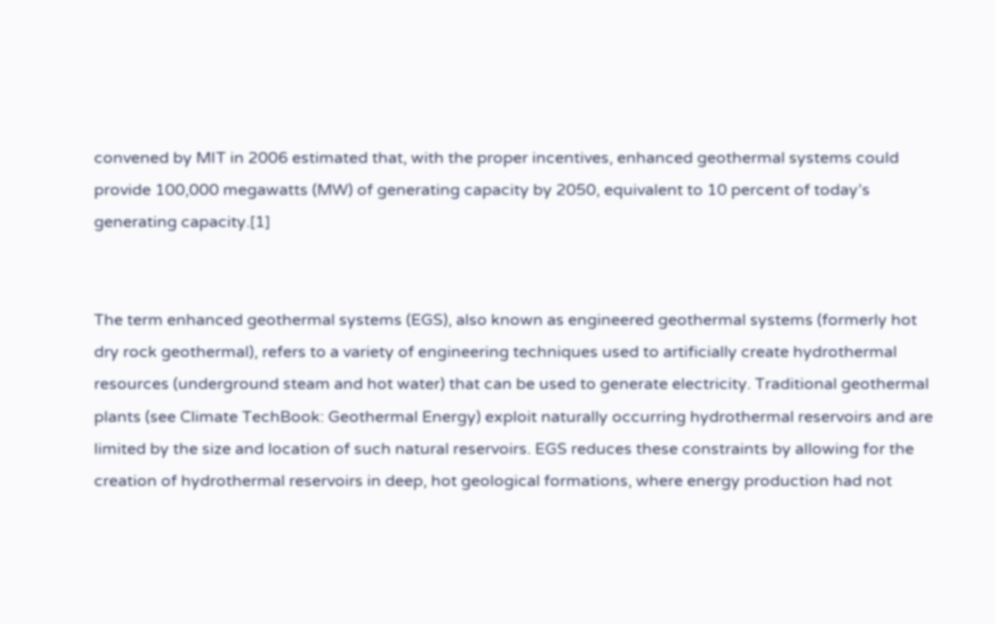convened by MIT in 2006 estimated that, with the proper incentives, enhanced geothermal systems could provide 100,000 megawatts (MW) of generating capacity by 2050, equivalent to 10 percent of today’s generating capacity.[1]


The term enhanced geothermal systems (EGS), also known as engineered geothermal systems (formerly hot dry rock geothermal), refers to a variety of engineering techniques used to artificially create hydrothermal resources (underground steam and hot water) that can be used to generate electricity. Traditional geothermal plants (see Climate TechBook: Geothermal Energy) exploit naturally occurring hydrothermal reservoirs and are limited by the size and location of such natural reservoirs. EGS reduces these constraints by allowing for the creation of hydrothermal reservoirs in deep, hot geological formations, where energy production had not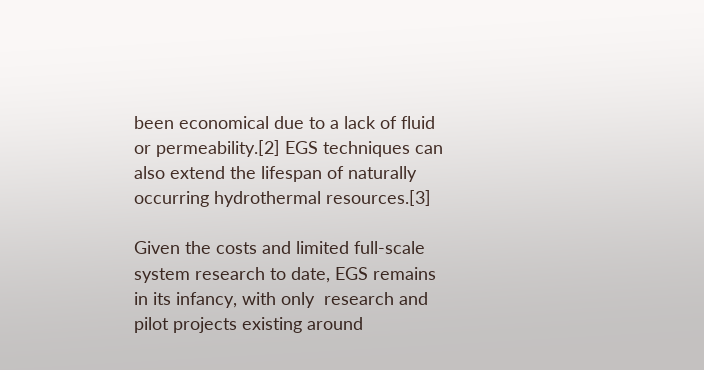been economical due to a lack of fluid or permeability.[2] EGS techniques can also extend the lifespan of naturally occurring hydrothermal resources.[3]

Given the costs and limited full-scale system research to date, EGS remains in its infancy, with only  research and pilot projects existing around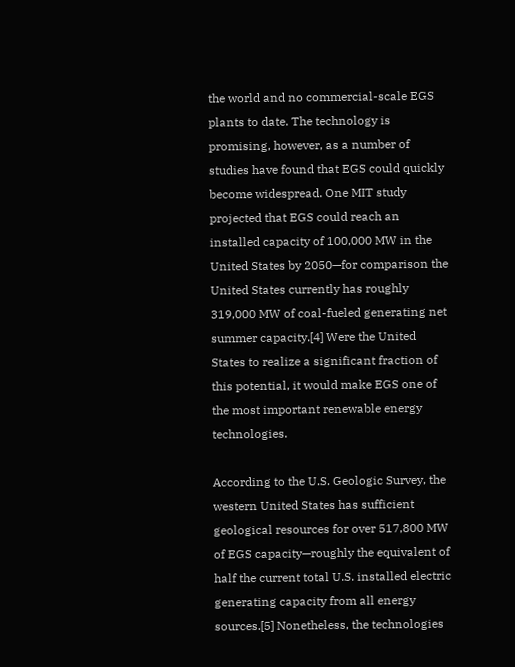the world and no commercial-scale EGS plants to date. The technology is promising, however, as a number of studies have found that EGS could quickly become widespread. One MIT study projected that EGS could reach an installed capacity of 100,000 MW in the United States by 2050—for comparison the United States currently has roughly 319,000 MW of coal-fueled generating net summer capacity.[4] Were the United States to realize a significant fraction of this potential, it would make EGS one of the most important renewable energy technologies.

According to the U.S. Geologic Survey, the western United States has sufficient geological resources for over 517,800 MW of EGS capacity—roughly the equivalent of half the current total U.S. installed electric generating capacity from all energy sources.[5] Nonetheless, the technologies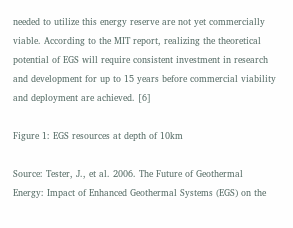needed to utilize this energy reserve are not yet commercially viable. According to the MIT report, realizing the theoretical potential of EGS will require consistent investment in research and development for up to 15 years before commercial viability and deployment are achieved. [6]

Figure 1: EGS resources at depth of 10km

Source: Tester, J., et al. 2006. The Future of Geothermal Energy: Impact of Enhanced Geothermal Systems (EGS) on the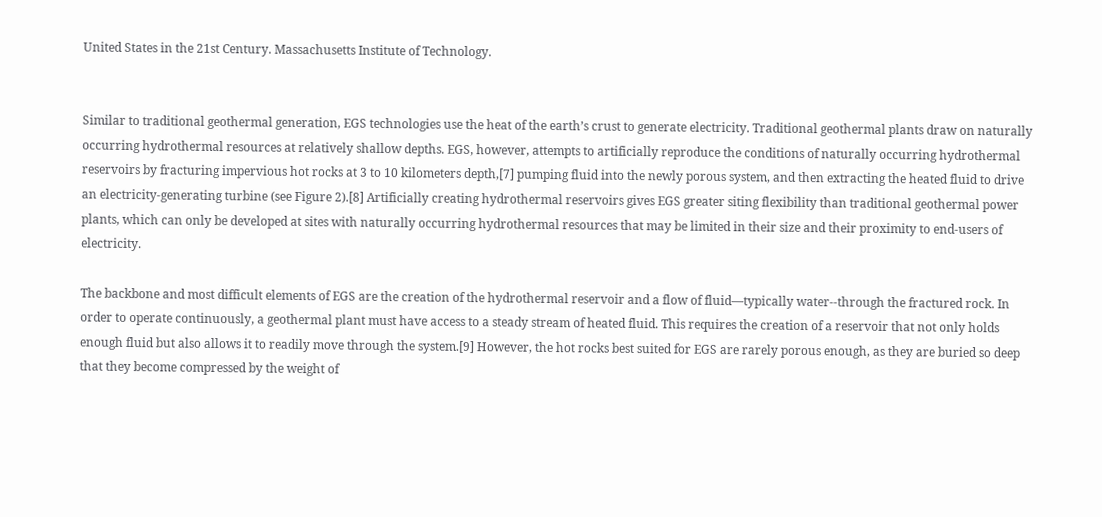United States in the 21st Century. Massachusetts Institute of Technology.


Similar to traditional geothermal generation, EGS technologies use the heat of the earth’s crust to generate electricity. Traditional geothermal plants draw on naturally occurring hydrothermal resources at relatively shallow depths. EGS, however, attempts to artificially reproduce the conditions of naturally occurring hydrothermal reservoirs by fracturing impervious hot rocks at 3 to 10 kilometers depth,[7] pumping fluid into the newly porous system, and then extracting the heated fluid to drive an electricity-generating turbine (see Figure 2).[8] Artificially creating hydrothermal reservoirs gives EGS greater siting flexibility than traditional geothermal power plants, which can only be developed at sites with naturally occurring hydrothermal resources that may be limited in their size and their proximity to end-users of electricity.

The backbone and most difficult elements of EGS are the creation of the hydrothermal reservoir and a flow of fluid—typically water--through the fractured rock. In order to operate continuously, a geothermal plant must have access to a steady stream of heated fluid. This requires the creation of a reservoir that not only holds enough fluid but also allows it to readily move through the system.[9] However, the hot rocks best suited for EGS are rarely porous enough, as they are buried so deep that they become compressed by the weight of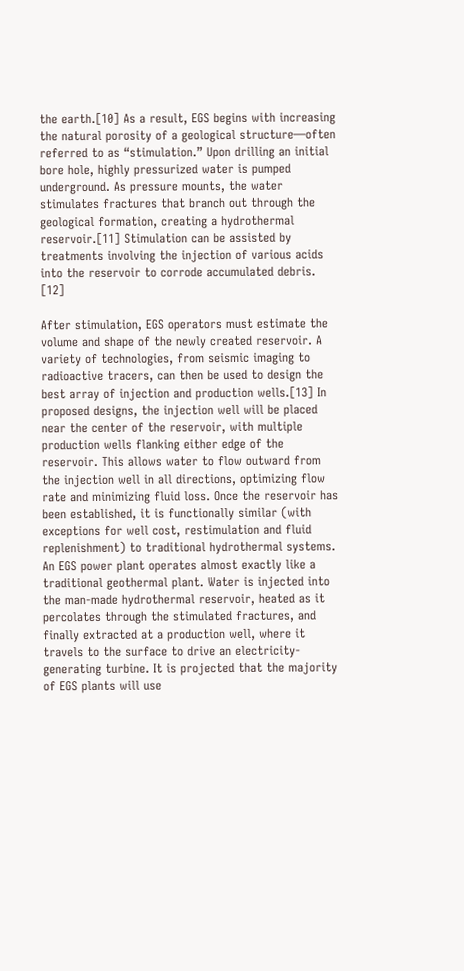the earth.[10] As a result, EGS begins with increasing the natural porosity of a geological structure—often referred to as “stimulation.” Upon drilling an initial bore hole, highly pressurized water is pumped underground. As pressure mounts, the water stimulates fractures that branch out through the geological formation, creating a hydrothermal reservoir.[11] Stimulation can be assisted by treatments involving the injection of various acids into the reservoir to corrode accumulated debris. [12]

After stimulation, EGS operators must estimate the volume and shape of the newly created reservoir. A variety of technologies, from seismic imaging to radioactive tracers, can then be used to design the best array of injection and production wells.[13] In proposed designs, the injection well will be placed near the center of the reservoir, with multiple production wells flanking either edge of the reservoir. This allows water to flow outward from the injection well in all directions, optimizing flow rate and minimizing fluid loss. Once the reservoir has been established, it is functionally similar (with exceptions for well cost, restimulation and fluid replenishment) to traditional hydrothermal systems. An EGS power plant operates almost exactly like a traditional geothermal plant. Water is injected into the man-made hydrothermal reservoir, heated as it percolates through the stimulated fractures, and finally extracted at a production well, where it travels to the surface to drive an electricity-generating turbine. It is projected that the majority of EGS plants will use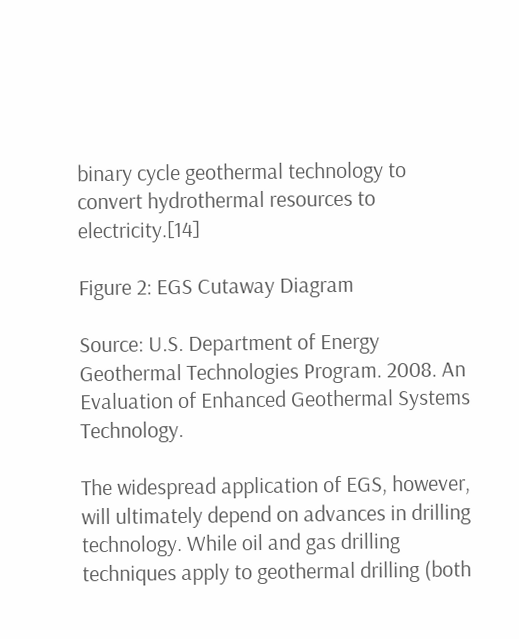binary cycle geothermal technology to convert hydrothermal resources to electricity.[14]

Figure 2: EGS Cutaway Diagram

Source: U.S. Department of Energy Geothermal Technologies Program. 2008. An Evaluation of Enhanced Geothermal Systems Technology.

The widespread application of EGS, however, will ultimately depend on advances in drilling technology. While oil and gas drilling techniques apply to geothermal drilling (both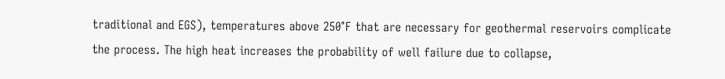traditional and EGS), temperatures above 250°F that are necessary for geothermal reservoirs complicate the process. The high heat increases the probability of well failure due to collapse,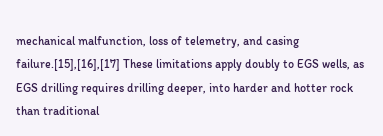mechanical malfunction, loss of telemetry, and casing failure.[15],[16],[17] These limitations apply doubly to EGS wells, as EGS drilling requires drilling deeper, into harder and hotter rock than traditional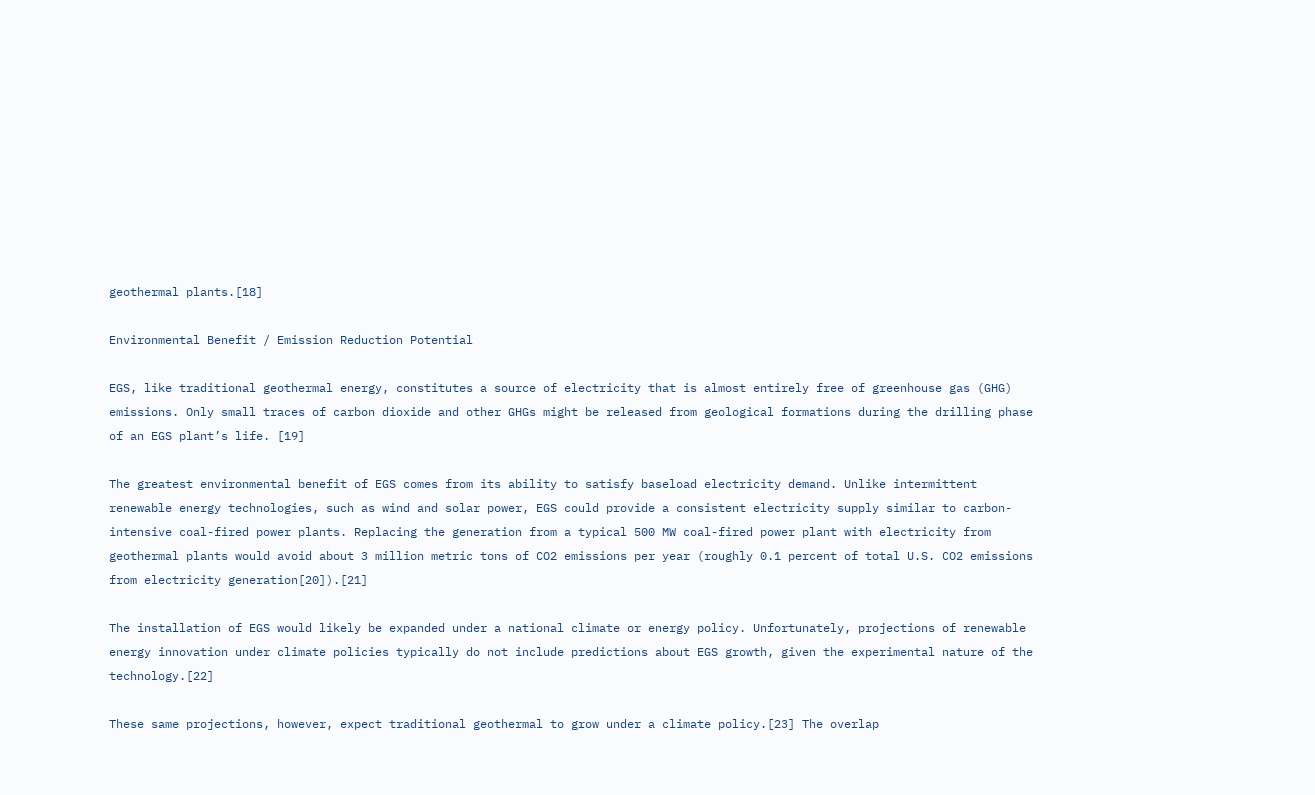geothermal plants.[18]

Environmental Benefit / Emission Reduction Potential

EGS, like traditional geothermal energy, constitutes a source of electricity that is almost entirely free of greenhouse gas (GHG) emissions. Only small traces of carbon dioxide and other GHGs might be released from geological formations during the drilling phase of an EGS plant’s life. [19]

The greatest environmental benefit of EGS comes from its ability to satisfy baseload electricity demand. Unlike intermittent renewable energy technologies, such as wind and solar power, EGS could provide a consistent electricity supply similar to carbon-intensive coal-fired power plants. Replacing the generation from a typical 500 MW coal-fired power plant with electricity from geothermal plants would avoid about 3 million metric tons of CO2 emissions per year (roughly 0.1 percent of total U.S. CO2 emissions from electricity generation[20]).[21]

The installation of EGS would likely be expanded under a national climate or energy policy. Unfortunately, projections of renewable energy innovation under climate policies typically do not include predictions about EGS growth, given the experimental nature of the technology.[22]

These same projections, however, expect traditional geothermal to grow under a climate policy.[23] The overlap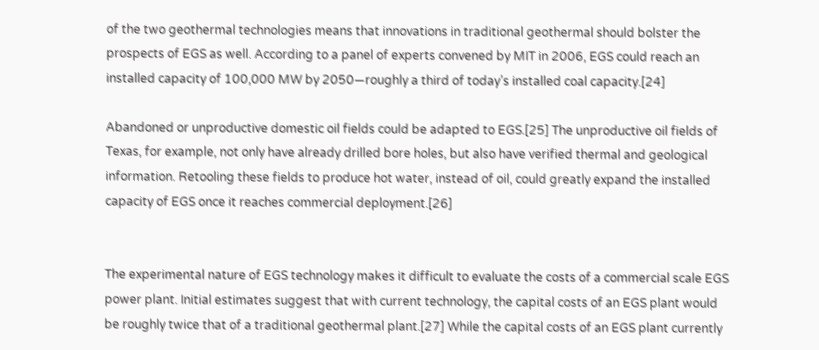of the two geothermal technologies means that innovations in traditional geothermal should bolster the prospects of EGS as well. According to a panel of experts convened by MIT in 2006, EGS could reach an installed capacity of 100,000 MW by 2050—roughly a third of today’s installed coal capacity.[24]

Abandoned or unproductive domestic oil fields could be adapted to EGS.[25] The unproductive oil fields of Texas, for example, not only have already drilled bore holes, but also have verified thermal and geological information. Retooling these fields to produce hot water, instead of oil, could greatly expand the installed capacity of EGS once it reaches commercial deployment.[26]


The experimental nature of EGS technology makes it difficult to evaluate the costs of a commercial scale EGS power plant. Initial estimates suggest that with current technology, the capital costs of an EGS plant would be roughly twice that of a traditional geothermal plant.[27] While the capital costs of an EGS plant currently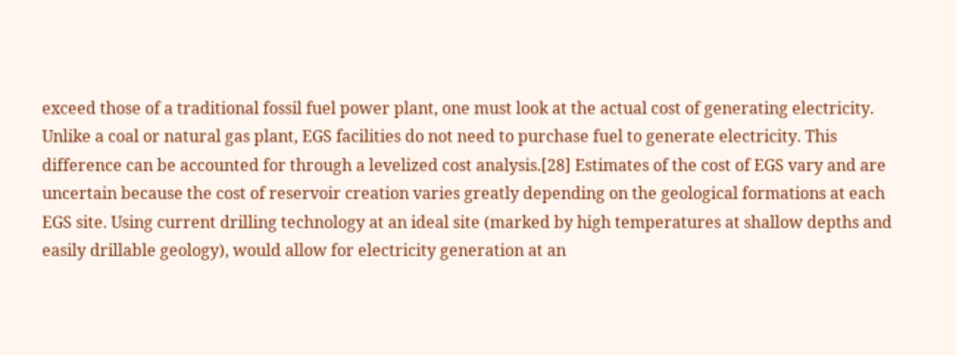exceed those of a traditional fossil fuel power plant, one must look at the actual cost of generating electricity. Unlike a coal or natural gas plant, EGS facilities do not need to purchase fuel to generate electricity. This difference can be accounted for through a levelized cost analysis.[28] Estimates of the cost of EGS vary and are uncertain because the cost of reservoir creation varies greatly depending on the geological formations at each EGS site. Using current drilling technology at an ideal site (marked by high temperatures at shallow depths and easily drillable geology), would allow for electricity generation at an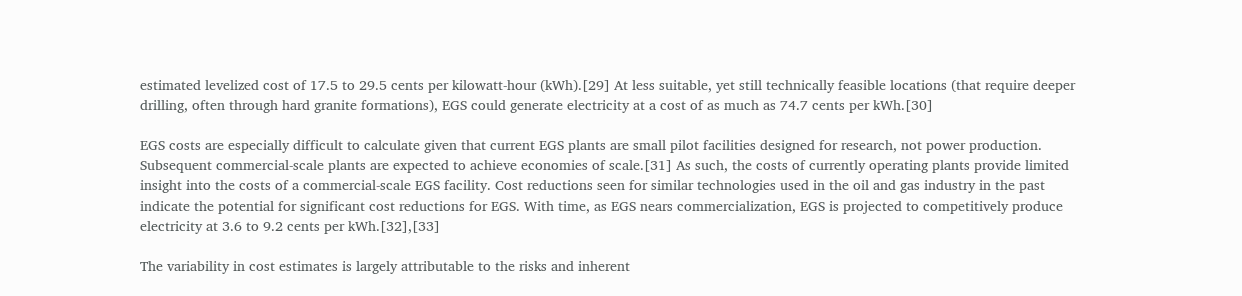estimated levelized cost of 17.5 to 29.5 cents per kilowatt-hour (kWh).[29] At less suitable, yet still technically feasible locations (that require deeper drilling, often through hard granite formations), EGS could generate electricity at a cost of as much as 74.7 cents per kWh.[30]

EGS costs are especially difficult to calculate given that current EGS plants are small pilot facilities designed for research, not power production. Subsequent commercial-scale plants are expected to achieve economies of scale.[31] As such, the costs of currently operating plants provide limited insight into the costs of a commercial-scale EGS facility. Cost reductions seen for similar technologies used in the oil and gas industry in the past indicate the potential for significant cost reductions for EGS. With time, as EGS nears commercialization, EGS is projected to competitively produce electricity at 3.6 to 9.2 cents per kWh.[32],[33]

The variability in cost estimates is largely attributable to the risks and inherent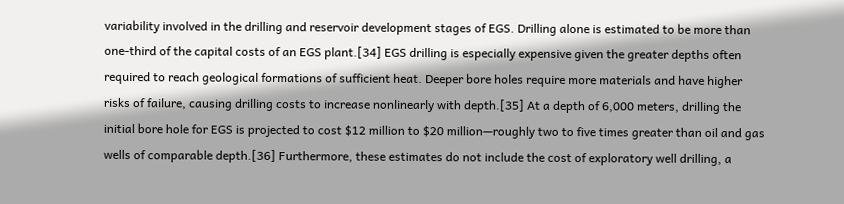variability involved in the drilling and reservoir development stages of EGS. Drilling alone is estimated to be more than one-third of the capital costs of an EGS plant.[34] EGS drilling is especially expensive given the greater depths often required to reach geological formations of sufficient heat. Deeper bore holes require more materials and have higher risks of failure, causing drilling costs to increase nonlinearly with depth.[35] At a depth of 6,000 meters, drilling the initial bore hole for EGS is projected to cost $12 million to $20 million—roughly two to five times greater than oil and gas wells of comparable depth.[36] Furthermore, these estimates do not include the cost of exploratory well drilling, a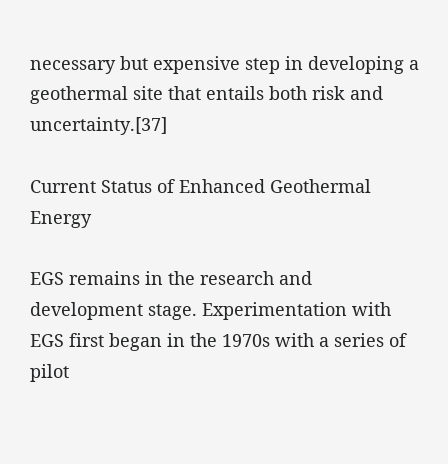necessary but expensive step in developing a geothermal site that entails both risk and uncertainty.[37]

Current Status of Enhanced Geothermal Energy

EGS remains in the research and development stage. Experimentation with EGS first began in the 1970s with a series of pilot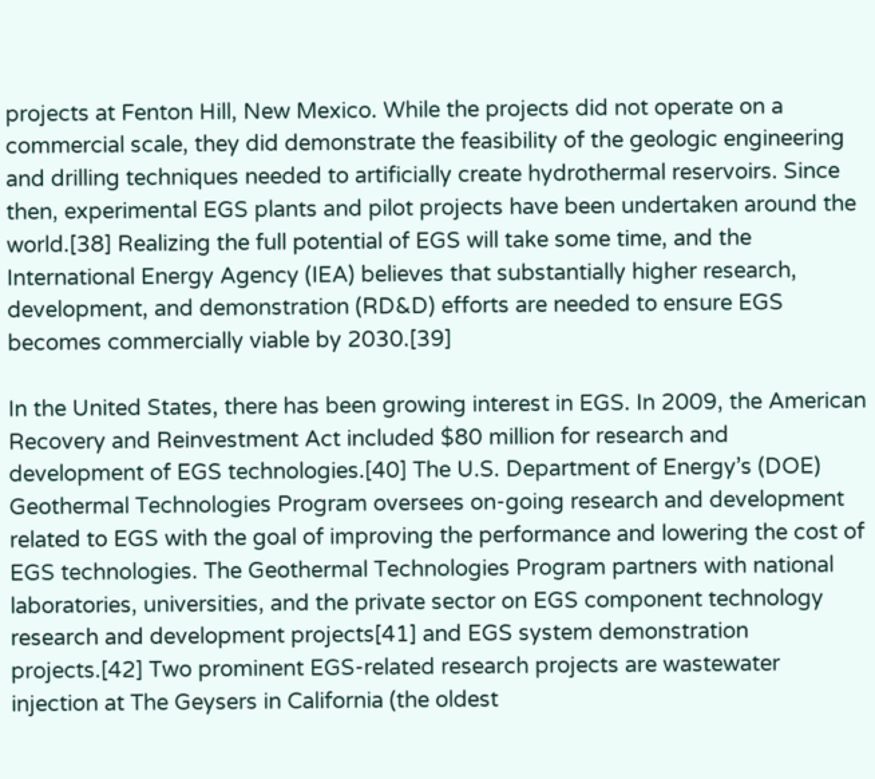projects at Fenton Hill, New Mexico. While the projects did not operate on a commercial scale, they did demonstrate the feasibility of the geologic engineering and drilling techniques needed to artificially create hydrothermal reservoirs. Since then, experimental EGS plants and pilot projects have been undertaken around the world.[38] Realizing the full potential of EGS will take some time, and the International Energy Agency (IEA) believes that substantially higher research, development, and demonstration (RD&D) efforts are needed to ensure EGS becomes commercially viable by 2030.[39]

In the United States, there has been growing interest in EGS. In 2009, the American Recovery and Reinvestment Act included $80 million for research and development of EGS technologies.[40] The U.S. Department of Energy’s (DOE) Geothermal Technologies Program oversees on-going research and development related to EGS with the goal of improving the performance and lowering the cost of EGS technologies. The Geothermal Technologies Program partners with national laboratories, universities, and the private sector on EGS component technology research and development projects[41] and EGS system demonstration projects.[42] Two prominent EGS-related research projects are wastewater injection at The Geysers in California (the oldest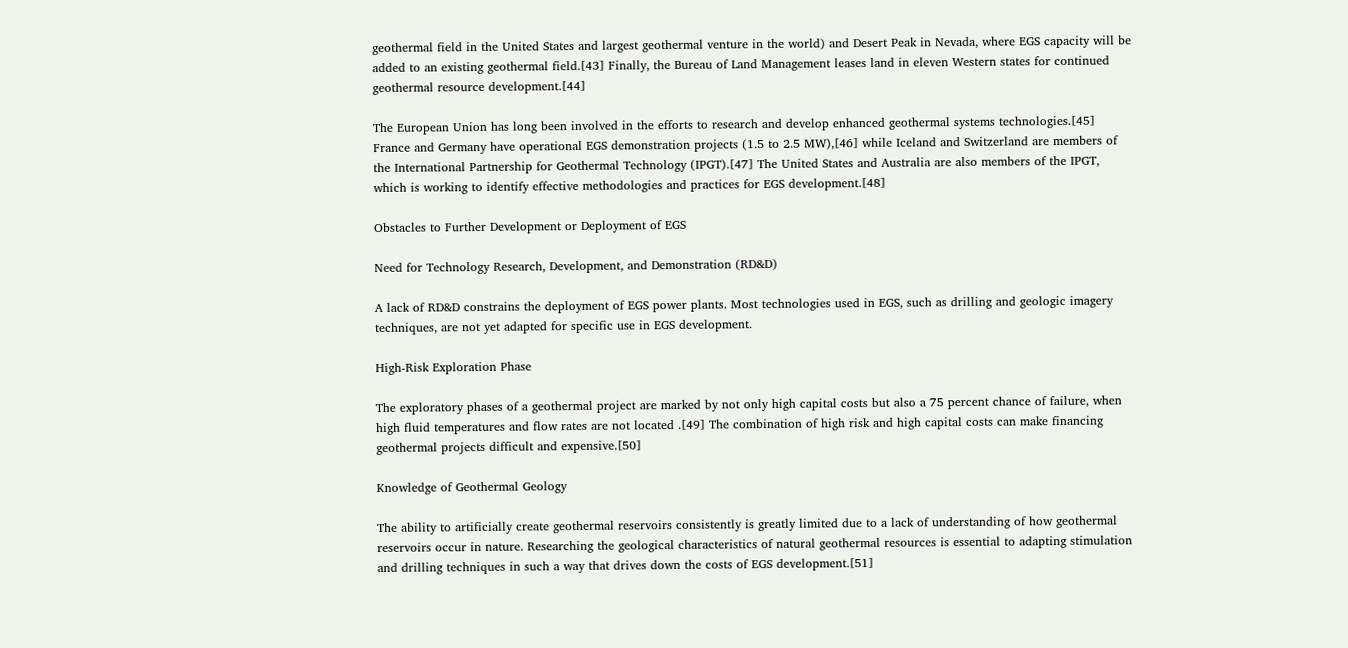geothermal field in the United States and largest geothermal venture in the world) and Desert Peak in Nevada, where EGS capacity will be added to an existing geothermal field.[43] Finally, the Bureau of Land Management leases land in eleven Western states for continued geothermal resource development.[44]

The European Union has long been involved in the efforts to research and develop enhanced geothermal systems technologies.[45] France and Germany have operational EGS demonstration projects (1.5 to 2.5 MW),[46] while Iceland and Switzerland are members of the International Partnership for Geothermal Technology (IPGT).[47] The United States and Australia are also members of the IPGT, which is working to identify effective methodologies and practices for EGS development.[48]

Obstacles to Further Development or Deployment of EGS

Need for Technology Research, Development, and Demonstration (RD&D)

A lack of RD&D constrains the deployment of EGS power plants. Most technologies used in EGS, such as drilling and geologic imagery techniques, are not yet adapted for specific use in EGS development.

High-Risk Exploration Phase

The exploratory phases of a geothermal project are marked by not only high capital costs but also a 75 percent chance of failure, when high fluid temperatures and flow rates are not located .[49] The combination of high risk and high capital costs can make financing geothermal projects difficult and expensive.[50]

Knowledge of Geothermal Geology

The ability to artificially create geothermal reservoirs consistently is greatly limited due to a lack of understanding of how geothermal reservoirs occur in nature. Researching the geological characteristics of natural geothermal resources is essential to adapting stimulation and drilling techniques in such a way that drives down the costs of EGS development.[51]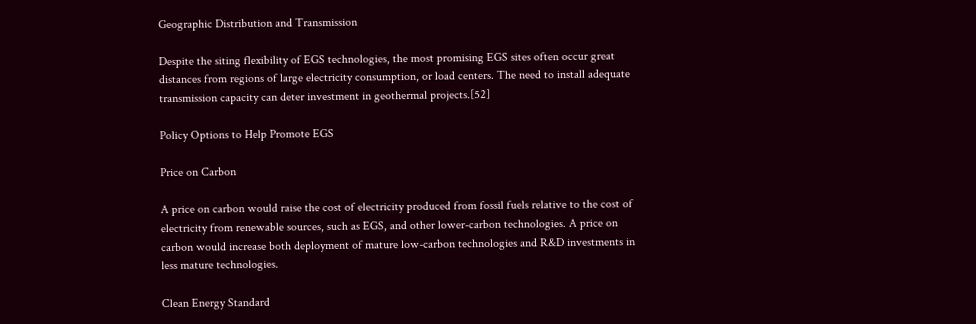Geographic Distribution and Transmission

Despite the siting flexibility of EGS technologies, the most promising EGS sites often occur great distances from regions of large electricity consumption, or load centers. The need to install adequate transmission capacity can deter investment in geothermal projects.[52]

Policy Options to Help Promote EGS

Price on Carbon

A price on carbon would raise the cost of electricity produced from fossil fuels relative to the cost of electricity from renewable sources, such as EGS, and other lower-carbon technologies. A price on carbon would increase both deployment of mature low-carbon technologies and R&D investments in less mature technologies.

Clean Energy Standard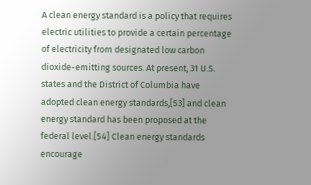A clean energy standard is a policy that requires electric utilities to provide a certain percentage of electricity from designated low carbon dioxide-emitting sources. At present, 31 U.S. states and the District of Columbia have adopted clean energy standards,[53] and clean energy standard has been proposed at the federal level.[54] Clean energy standards encourage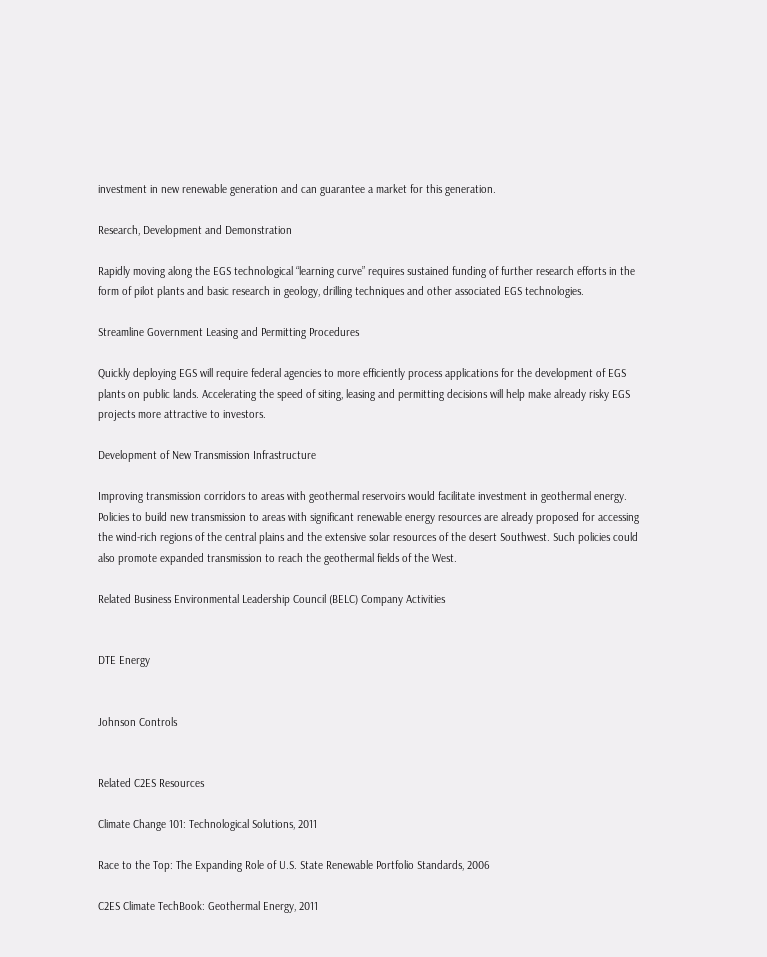investment in new renewable generation and can guarantee a market for this generation.

Research, Development and Demonstration

Rapidly moving along the EGS technological “learning curve” requires sustained funding of further research efforts in the form of pilot plants and basic research in geology, drilling techniques and other associated EGS technologies.

Streamline Government Leasing and Permitting Procedures

Quickly deploying EGS will require federal agencies to more efficiently process applications for the development of EGS plants on public lands. Accelerating the speed of siting, leasing and permitting decisions will help make already risky EGS projects more attractive to investors.

Development of New Transmission Infrastructure

Improving transmission corridors to areas with geothermal reservoirs would facilitate investment in geothermal energy. Policies to build new transmission to areas with significant renewable energy resources are already proposed for accessing the wind-rich regions of the central plains and the extensive solar resources of the desert Southwest. Such policies could also promote expanded transmission to reach the geothermal fields of the West.

Related Business Environmental Leadership Council (BELC) Company Activities


DTE Energy


Johnson Controls


Related C2ES Resources

Climate Change 101: Technological Solutions, 2011

Race to the Top: The Expanding Role of U.S. State Renewable Portfolio Standards, 2006

C2ES Climate TechBook: Geothermal Energy, 2011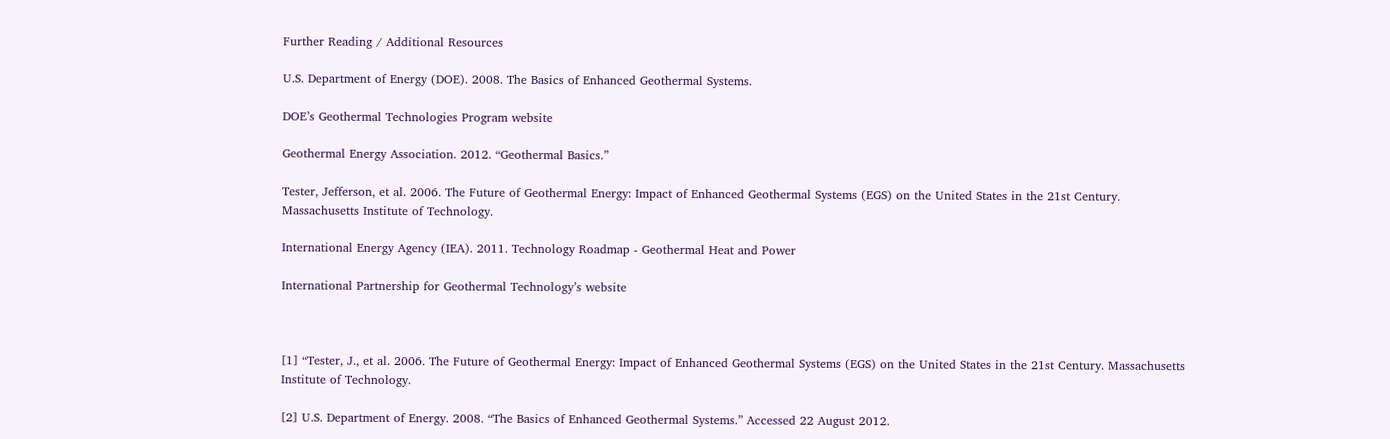Further Reading / Additional Resources

U.S. Department of Energy (DOE). 2008. The Basics of Enhanced Geothermal Systems.

DOE’s Geothermal Technologies Program website

Geothermal Energy Association. 2012. “Geothermal Basics.”

Tester, Jefferson, et al. 2006. The Future of Geothermal Energy: Impact of Enhanced Geothermal Systems (EGS) on the United States in the 21st Century. Massachusetts Institute of Technology.

International Energy Agency (IEA). 2011. Technology Roadmap - Geothermal Heat and Power

International Partnership for Geothermal Technology’s website



[1] “Tester, J., et al. 2006. The Future of Geothermal Energy: Impact of Enhanced Geothermal Systems (EGS) on the United States in the 21st Century. Massachusetts Institute of Technology.

[2] U.S. Department of Energy. 2008. “The Basics of Enhanced Geothermal Systems.” Accessed 22 August 2012.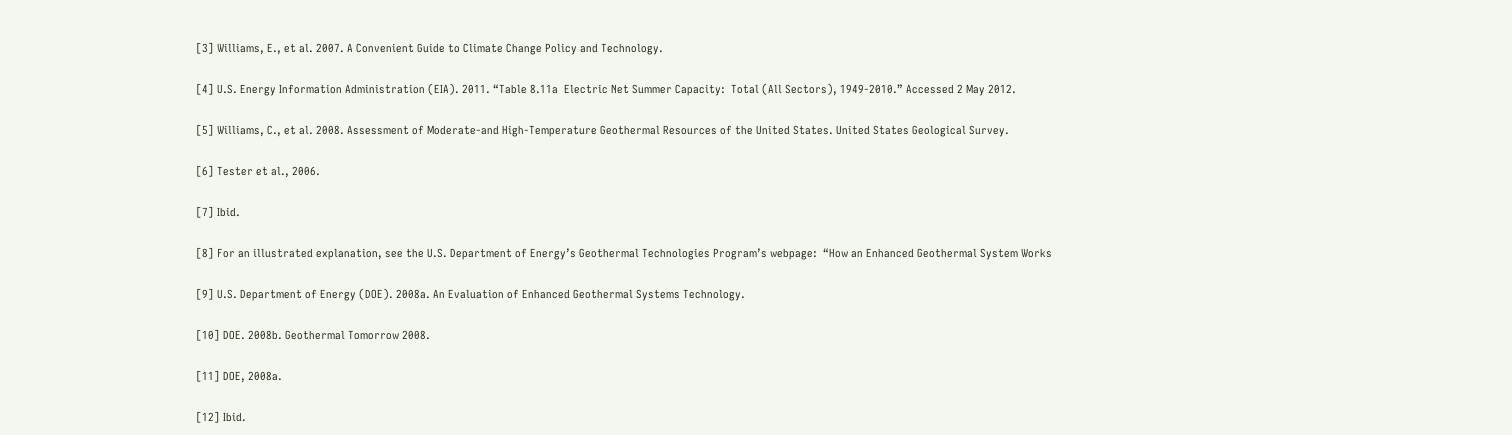[3] Williams, E., et al. 2007. A Convenient Guide to Climate Change Policy and Technology.

[4] U.S. Energy Information Administration (EIA). 2011. “Table 8.11a  Electric Net Summer Capacity:  Total (All Sectors), 1949-2010.” Accessed 2 May 2012.

[5] Williams, C., et al. 2008. Assessment of Moderate-and High-Temperature Geothermal Resources of the United States. United States Geological Survey.

[6] Tester et al., 2006.

[7] Ibid.

[8] For an illustrated explanation, see the U.S. Department of Energy’s Geothermal Technologies Program’s webpage:  “How an Enhanced Geothermal System Works

[9] U.S. Department of Energy (DOE). 2008a. An Evaluation of Enhanced Geothermal Systems Technology.

[10] DOE. 2008b. Geothermal Tomorrow 2008.

[11] DOE, 2008a.

[12] Ibid.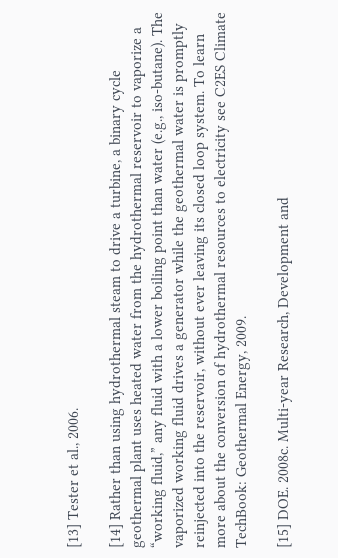[13] Tester et al., 2006.

[14] Rather than using hydrothermal steam to drive a turbine, a binary cycle geothermal plant uses heated water from the hydrothermal reservoir to vaporize a “working fluid,” any fluid with a lower boiling point than water (e.g., iso-butane). The vaporized working fluid drives a generator while the geothermal water is promptly reinjected into the reservoir, without ever leaving its closed loop system. To learn more about the conversion of hydrothermal resources to electricity see C2ES Climate TechBook: Geothermal Energy, 2009.

[15] DOE. 2008c. Multi-year Research, Development and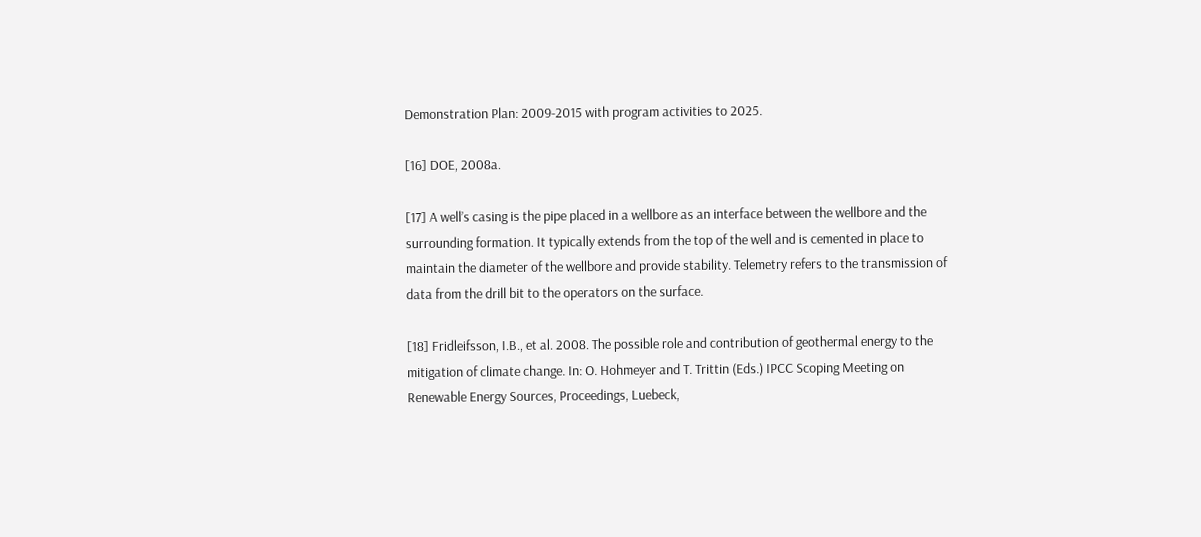Demonstration Plan: 2009-2015 with program activities to 2025.

[16] DOE, 2008a.

[17] A well’s casing is the pipe placed in a wellbore as an interface between the wellbore and the surrounding formation. It typically extends from the top of the well and is cemented in place to maintain the diameter of the wellbore and provide stability. Telemetry refers to the transmission of data from the drill bit to the operators on the surface.

[18] Fridleifsson, I.B., et al. 2008. The possible role and contribution of geothermal energy to the mitigation of climate change. In: O. Hohmeyer and T. Trittin (Eds.) IPCC Scoping Meeting on Renewable Energy Sources, Proceedings, Luebeck,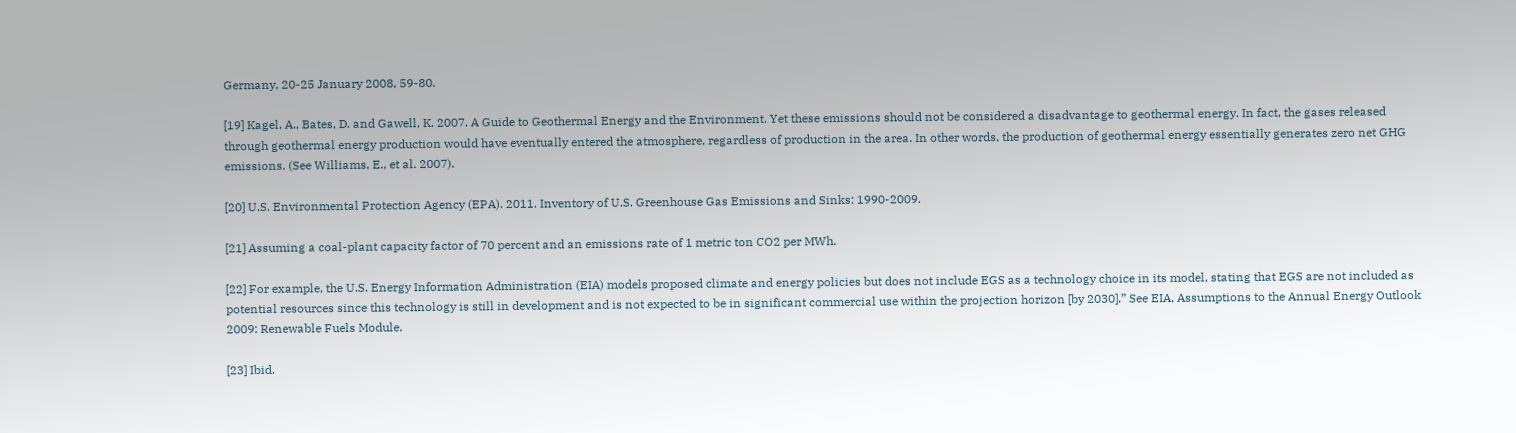Germany, 20-25 January 2008, 59-80.

[19] Kagel, A., Bates, D. and Gawell, K. 2007. A Guide to Geothermal Energy and the Environment. Yet these emissions should not be considered a disadvantage to geothermal energy. In fact, the gases released through geothermal energy production would have eventually entered the atmosphere, regardless of production in the area. In other words, the production of geothermal energy essentially generates zero net GHG emissions. (See Williams, E., et al. 2007).

[20] U.S. Environmental Protection Agency (EPA). 2011. Inventory of U.S. Greenhouse Gas Emissions and Sinks: 1990-2009.

[21] Assuming a coal-plant capacity factor of 70 percent and an emissions rate of 1 metric ton CO2 per MWh.

[22] For example, the U.S. Energy Information Administration (EIA) models proposed climate and energy policies but does not include EGS as a technology choice in its model, stating that EGS are not included as potential resources since this technology is still in development and is not expected to be in significant commercial use within the projection horizon [by 2030].” See EIA, Assumptions to the Annual Energy Outlook 2009: Renewable Fuels Module.

[23] Ibid.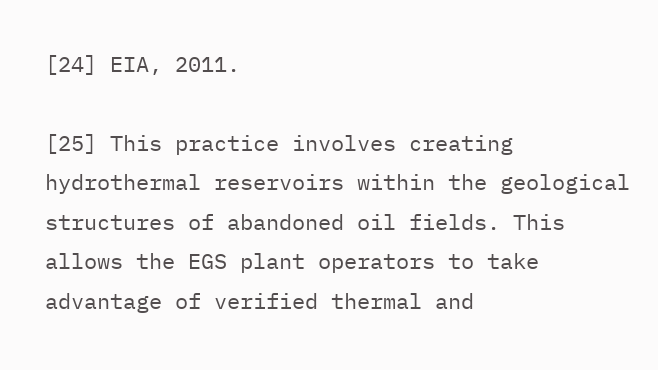[24] EIA, 2011.

[25] This practice involves creating hydrothermal reservoirs within the geological structures of abandoned oil fields. This allows the EGS plant operators to take advantage of verified thermal and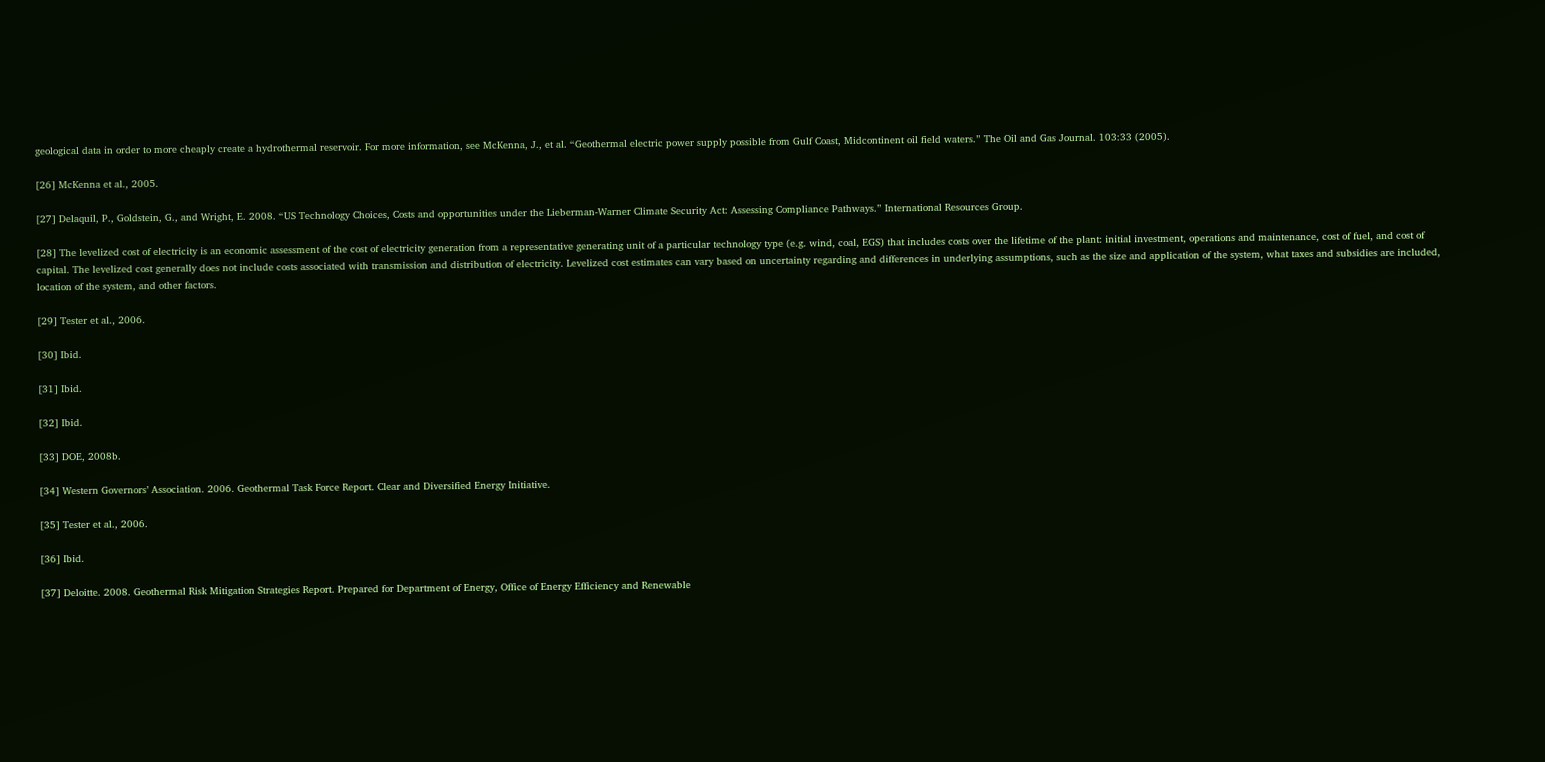geological data in order to more cheaply create a hydrothermal reservoir. For more information, see McKenna, J., et al. “Geothermal electric power supply possible from Gulf Coast, Midcontinent oil field waters.” The Oil and Gas Journal. 103:33 (2005).

[26] McKenna et al., 2005.

[27] Delaquil, P., Goldstein, G., and Wright, E. 2008. “US Technology Choices, Costs and opportunities under the Lieberman-Warner Climate Security Act: Assessing Compliance Pathways.” International Resources Group.

[28] The levelized cost of electricity is an economic assessment of the cost of electricity generation from a representative generating unit of a particular technology type (e.g. wind, coal, EGS) that includes costs over the lifetime of the plant: initial investment, operations and maintenance, cost of fuel, and cost of capital. The levelized cost generally does not include costs associated with transmission and distribution of electricity. Levelized cost estimates can vary based on uncertainty regarding and differences in underlying assumptions, such as the size and application of the system, what taxes and subsidies are included, location of the system, and other factors.

[29] Tester et al., 2006.

[30] Ibid.

[31] Ibid.

[32] Ibid.

[33] DOE, 2008b.

[34] Western Governors’ Association. 2006. Geothermal Task Force Report. Clear and Diversified Energy Initiative.

[35] Tester et al., 2006.

[36] Ibid.

[37] Deloitte. 2008. Geothermal Risk Mitigation Strategies Report. Prepared for Department of Energy, Office of Energy Efficiency and Renewable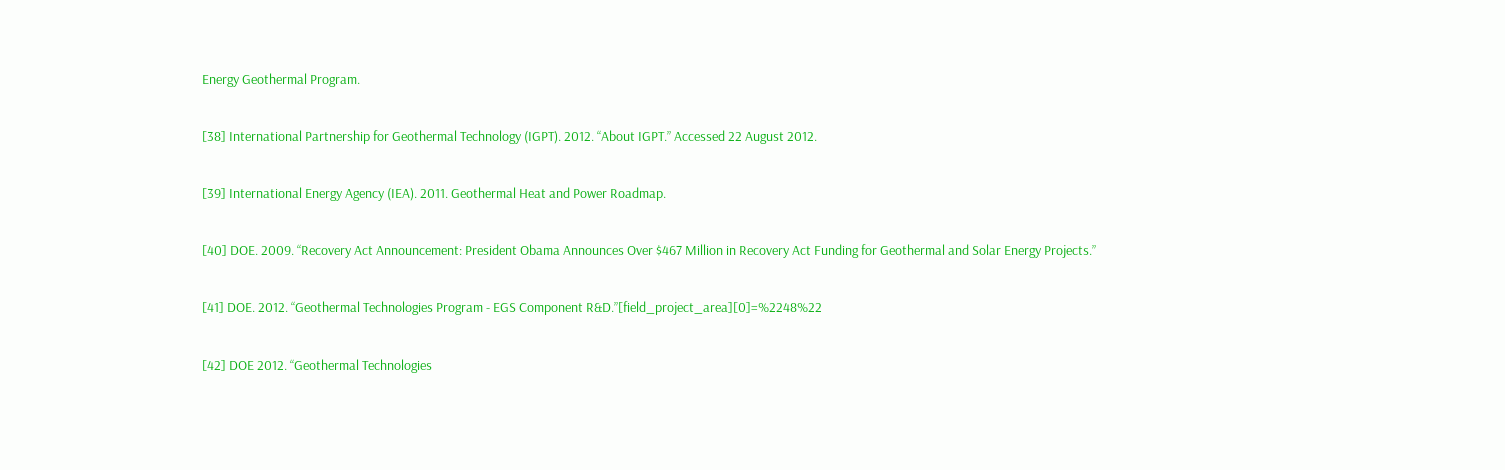Energy Geothermal Program.

[38] International Partnership for Geothermal Technology (IGPT). 2012. “About IGPT.” Accessed 22 August 2012.

[39] International Energy Agency (IEA). 2011. Geothermal Heat and Power Roadmap.

[40] DOE. 2009. “Recovery Act Announcement: President Obama Announces Over $467 Million in Recovery Act Funding for Geothermal and Solar Energy Projects.”

[41] DOE. 2012. “Geothermal Technologies Program - EGS Component R&D.”[field_project_area][0]=%2248%22

[42] DOE 2012. “Geothermal Technologies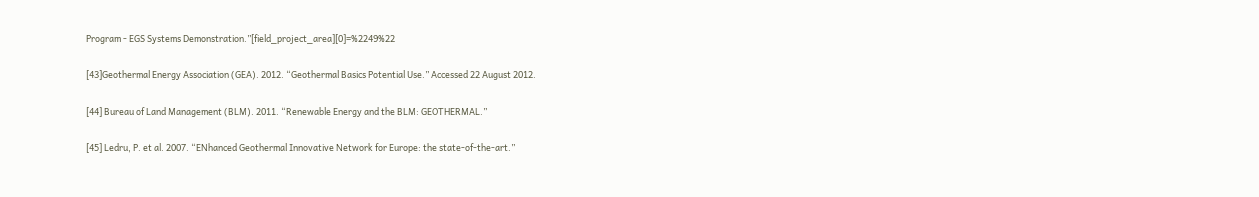Program - EGS Systems Demonstration.”[field_project_area][0]=%2249%22

[43]Geothermal Energy Association (GEA). 2012. “Geothermal Basics Potential Use.” Accessed 22 August 2012.

[44] Bureau of Land Management (BLM). 2011. “Renewable Energy and the BLM: GEOTHERMAL.”

[45] Ledru, P. et al. 2007. “ENhanced Geothermal Innovative Network for Europe: the state-of-the-art.”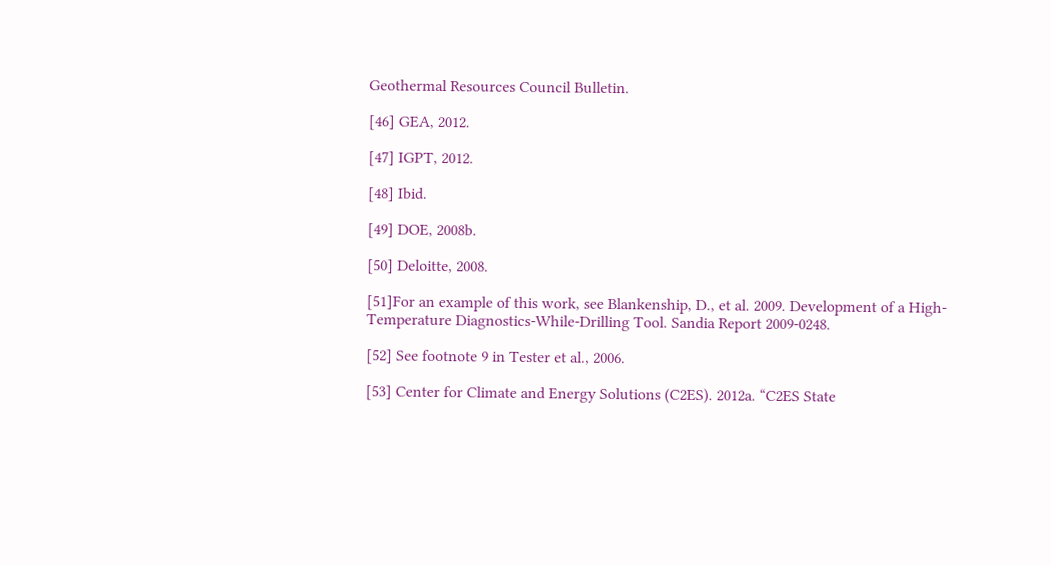Geothermal Resources Council Bulletin.

[46] GEA, 2012.

[47] IGPT, 2012.

[48] Ibid.

[49] DOE, 2008b.

[50] Deloitte, 2008.

[51]For an example of this work, see Blankenship, D., et al. 2009. Development of a High-Temperature Diagnostics-While-Drilling Tool. Sandia Report 2009-0248.

[52] See footnote 9 in Tester et al., 2006.

[53] Center for Climate and Energy Solutions (C2ES). 2012a. “C2ES State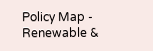Policy Map - Renewable &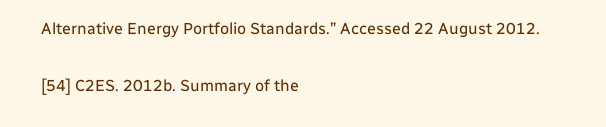Alternative Energy Portfolio Standards.” Accessed 22 August 2012.

[54] C2ES. 2012b. Summary of the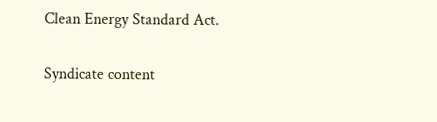Clean Energy Standard Act.

Syndicate content